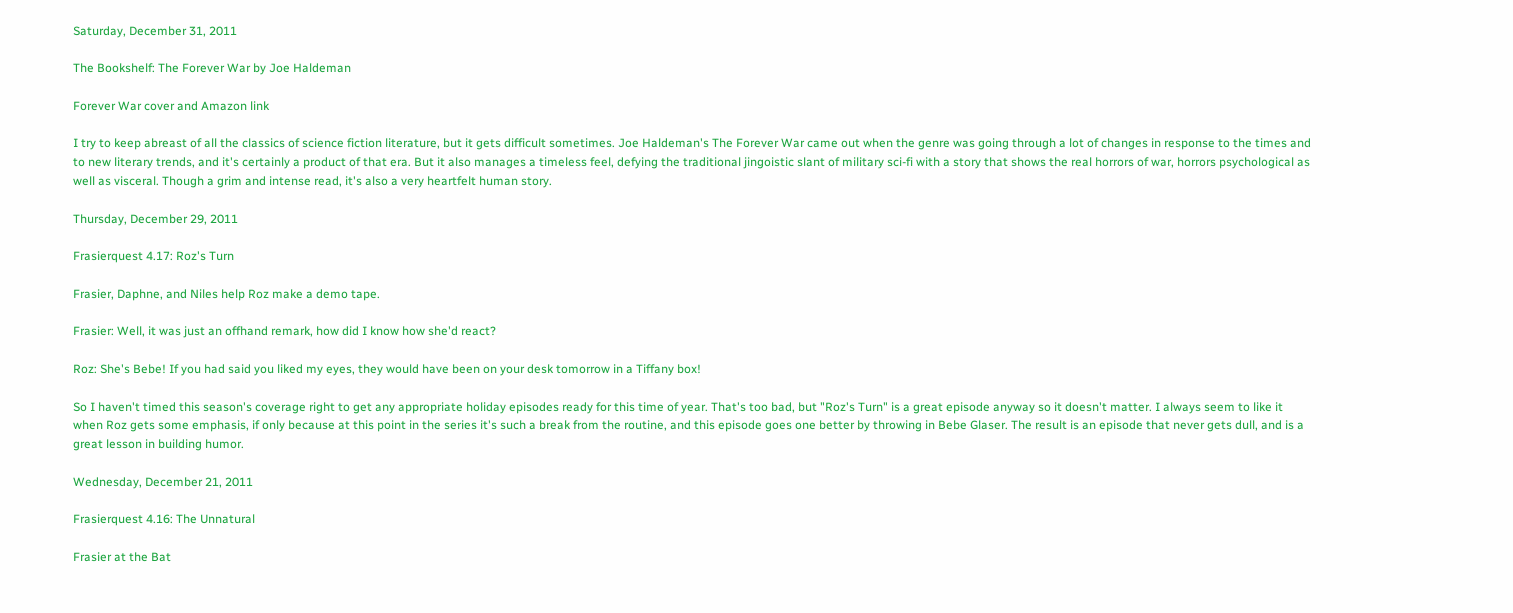Saturday, December 31, 2011

The Bookshelf: The Forever War by Joe Haldeman

Forever War cover and Amazon link

I try to keep abreast of all the classics of science fiction literature, but it gets difficult sometimes. Joe Haldeman's The Forever War came out when the genre was going through a lot of changes in response to the times and to new literary trends, and it's certainly a product of that era. But it also manages a timeless feel, defying the traditional jingoistic slant of military sci-fi with a story that shows the real horrors of war, horrors psychological as well as visceral. Though a grim and intense read, it's also a very heartfelt human story.

Thursday, December 29, 2011

Frasierquest 4.17: Roz's Turn

Frasier, Daphne, and Niles help Roz make a demo tape.

Frasier: Well, it was just an offhand remark, how did I know how she'd react?

Roz: She's Bebe! If you had said you liked my eyes, they would have been on your desk tomorrow in a Tiffany box!

So I haven't timed this season's coverage right to get any appropriate holiday episodes ready for this time of year. That's too bad, but "Roz's Turn" is a great episode anyway so it doesn't matter. I always seem to like it when Roz gets some emphasis, if only because at this point in the series it's such a break from the routine, and this episode goes one better by throwing in Bebe Glaser. The result is an episode that never gets dull, and is a great lesson in building humor.

Wednesday, December 21, 2011

Frasierquest 4.16: The Unnatural

Frasier at the Bat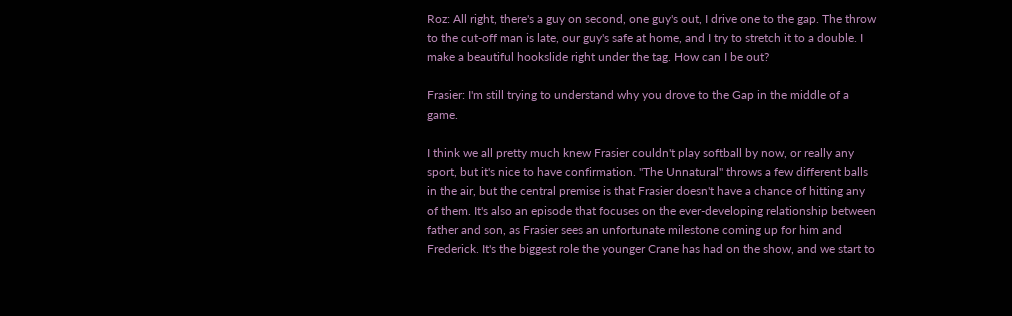Roz: All right, there's a guy on second, one guy's out, I drive one to the gap. The throw to the cut-off man is late, our guy's safe at home, and I try to stretch it to a double. I make a beautiful hookslide right under the tag. How can I be out?

Frasier: I'm still trying to understand why you drove to the Gap in the middle of a game.

I think we all pretty much knew Frasier couldn't play softball by now, or really any sport, but it's nice to have confirmation. "The Unnatural" throws a few different balls in the air, but the central premise is that Frasier doesn't have a chance of hitting any of them. It's also an episode that focuses on the ever-developing relationship between father and son, as Frasier sees an unfortunate milestone coming up for him and Frederick. It's the biggest role the younger Crane has had on the show, and we start to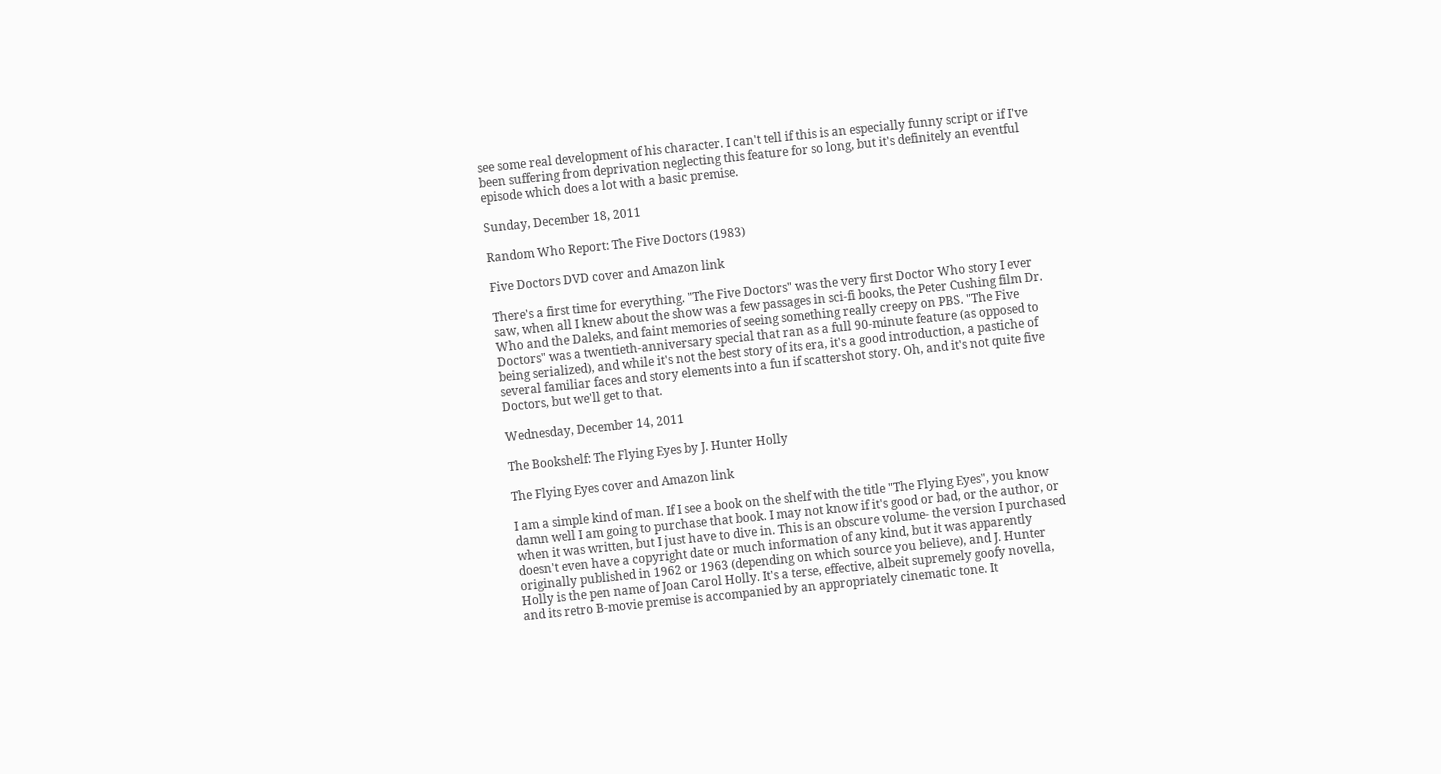see some real development of his character. I can't tell if this is an especially funny script or if I've been suffering from deprivation neglecting this feature for so long, but it's definitely an eventful episode which does a lot with a basic premise.

Sunday, December 18, 2011

Random Who Report: The Five Doctors (1983)

Five Doctors DVD cover and Amazon link

There's a first time for everything. "The Five Doctors" was the very first Doctor Who story I ever saw, when all I knew about the show was a few passages in sci-fi books, the Peter Cushing film Dr. Who and the Daleks, and faint memories of seeing something really creepy on PBS. "The Five Doctors" was a twentieth-anniversary special that ran as a full 90-minute feature (as opposed to being serialized), and while it's not the best story of its era, it's a good introduction, a pastiche of several familiar faces and story elements into a fun if scattershot story. Oh, and it's not quite five Doctors, but we'll get to that.

Wednesday, December 14, 2011

The Bookshelf: The Flying Eyes by J. Hunter Holly

The Flying Eyes cover and Amazon link

I am a simple kind of man. If I see a book on the shelf with the title "The Flying Eyes", you know damn well I am going to purchase that book. I may not know if it's good or bad, or the author, or when it was written, but I just have to dive in. This is an obscure volume- the version I purchased doesn't even have a copyright date or much information of any kind, but it was apparently originally published in 1962 or 1963 (depending on which source you believe), and J. Hunter Holly is the pen name of Joan Carol Holly. It's a terse, effective, albeit supremely goofy novella, and its retro B-movie premise is accompanied by an appropriately cinematic tone. It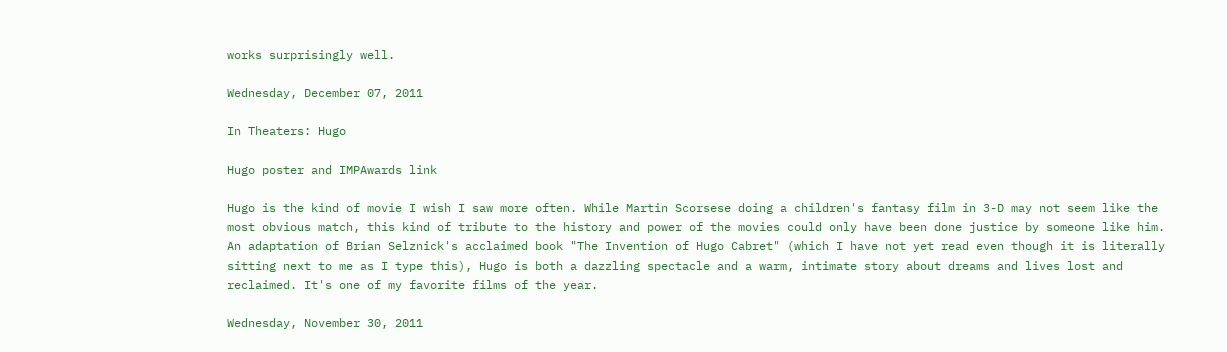works surprisingly well.

Wednesday, December 07, 2011

In Theaters: Hugo

Hugo poster and IMPAwards link

Hugo is the kind of movie I wish I saw more often. While Martin Scorsese doing a children's fantasy film in 3-D may not seem like the most obvious match, this kind of tribute to the history and power of the movies could only have been done justice by someone like him. An adaptation of Brian Selznick's acclaimed book "The Invention of Hugo Cabret" (which I have not yet read even though it is literally sitting next to me as I type this), Hugo is both a dazzling spectacle and a warm, intimate story about dreams and lives lost and reclaimed. It's one of my favorite films of the year.

Wednesday, November 30, 2011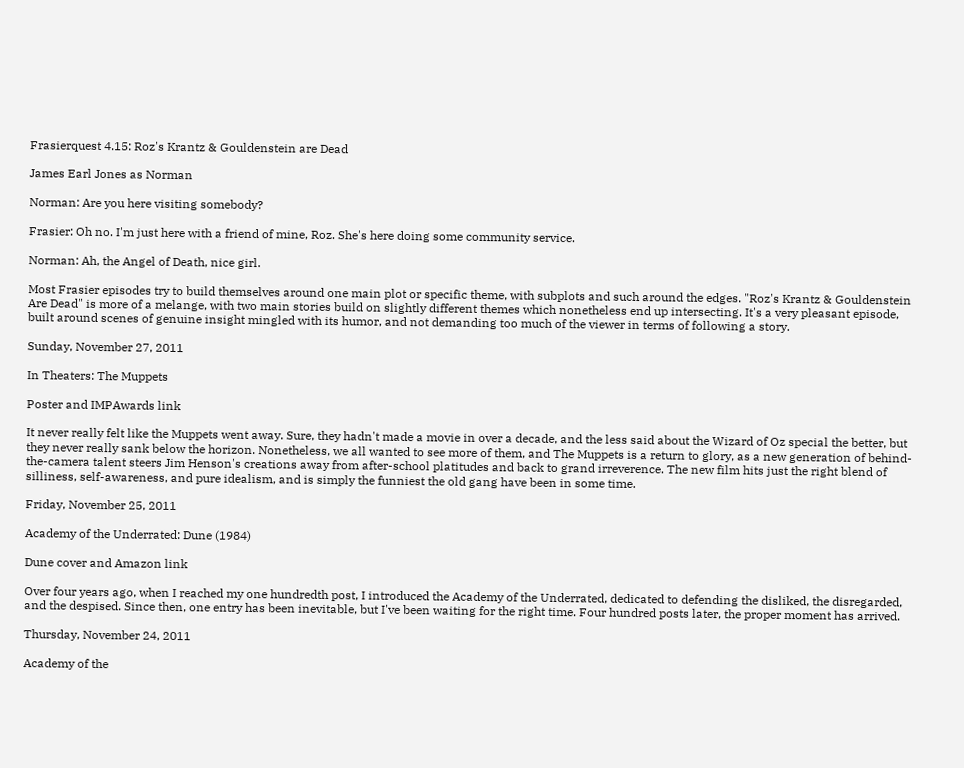Frasierquest 4.15: Roz's Krantz & Gouldenstein are Dead

James Earl Jones as Norman

Norman: Are you here visiting somebody?

Frasier: Oh no. I'm just here with a friend of mine, Roz. She's here doing some community service.

Norman: Ah, the Angel of Death, nice girl.

Most Frasier episodes try to build themselves around one main plot or specific theme, with subplots and such around the edges. "Roz's Krantz & Gouldenstein Are Dead" is more of a melange, with two main stories build on slightly different themes which nonetheless end up intersecting. It's a very pleasant episode, built around scenes of genuine insight mingled with its humor, and not demanding too much of the viewer in terms of following a story.

Sunday, November 27, 2011

In Theaters: The Muppets

Poster and IMPAwards link

It never really felt like the Muppets went away. Sure, they hadn't made a movie in over a decade, and the less said about the Wizard of Oz special the better, but they never really sank below the horizon. Nonetheless, we all wanted to see more of them, and The Muppets is a return to glory, as a new generation of behind-the-camera talent steers Jim Henson's creations away from after-school platitudes and back to grand irreverence. The new film hits just the right blend of silliness, self-awareness, and pure idealism, and is simply the funniest the old gang have been in some time.

Friday, November 25, 2011

Academy of the Underrated: Dune (1984)

Dune cover and Amazon link

Over four years ago, when I reached my one hundredth post, I introduced the Academy of the Underrated, dedicated to defending the disliked, the disregarded, and the despised. Since then, one entry has been inevitable, but I've been waiting for the right time. Four hundred posts later, the proper moment has arrived.

Thursday, November 24, 2011

Academy of the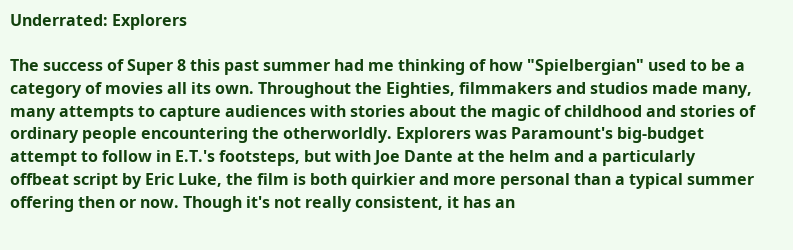Underrated: Explorers

The success of Super 8 this past summer had me thinking of how "Spielbergian" used to be a category of movies all its own. Throughout the Eighties, filmmakers and studios made many, many attempts to capture audiences with stories about the magic of childhood and stories of ordinary people encountering the otherworldly. Explorers was Paramount's big-budget attempt to follow in E.T.'s footsteps, but with Joe Dante at the helm and a particularly offbeat script by Eric Luke, the film is both quirkier and more personal than a typical summer offering then or now. Though it's not really consistent, it has an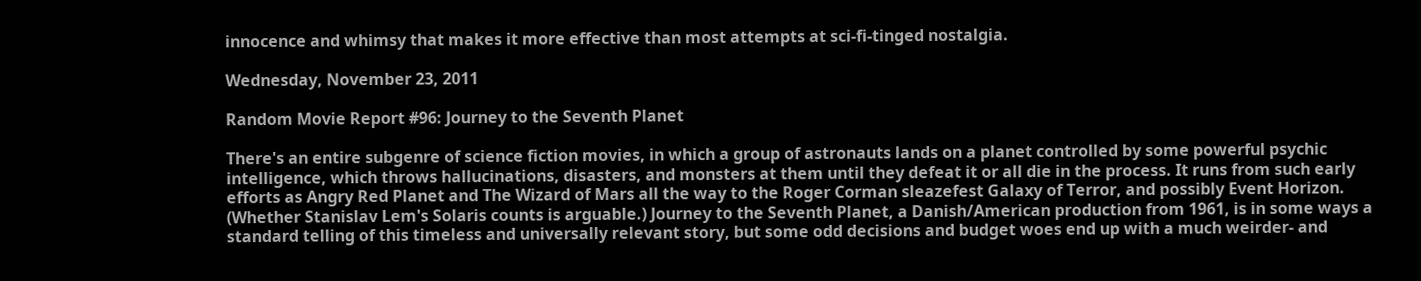innocence and whimsy that makes it more effective than most attempts at sci-fi-tinged nostalgia.

Wednesday, November 23, 2011

Random Movie Report #96: Journey to the Seventh Planet

There's an entire subgenre of science fiction movies, in which a group of astronauts lands on a planet controlled by some powerful psychic intelligence, which throws hallucinations, disasters, and monsters at them until they defeat it or all die in the process. It runs from such early efforts as Angry Red Planet and The Wizard of Mars all the way to the Roger Corman sleazefest Galaxy of Terror, and possibly Event Horizon. (Whether Stanislav Lem's Solaris counts is arguable.) Journey to the Seventh Planet, a Danish/American production from 1961, is in some ways a standard telling of this timeless and universally relevant story, but some odd decisions and budget woes end up with a much weirder- and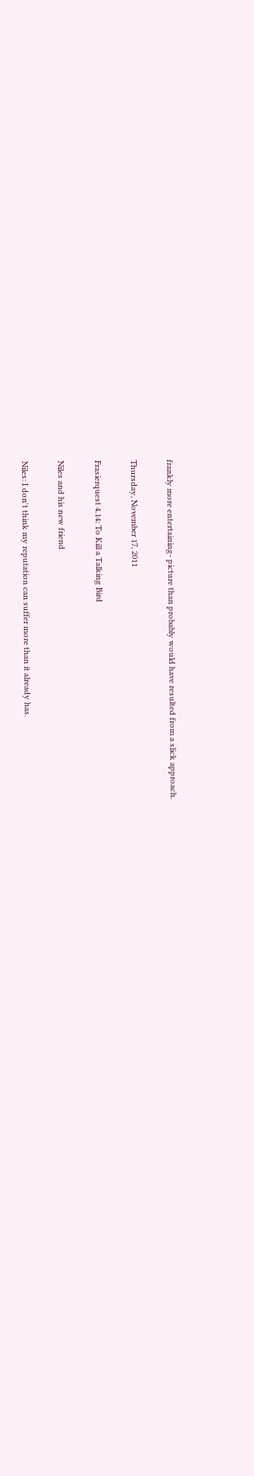frankly more entertaining- picture than probably would have resulted from a slick approach.

Thursday, November 17, 2011

Frasierquest 4.14: To Kill a Talking Bird

Niles and his new friend

Niles: I don't think my reputation can suffer more than it already has.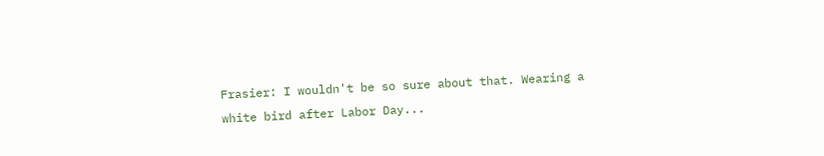Frasier: I wouldn't be so sure about that. Wearing a white bird after Labor Day...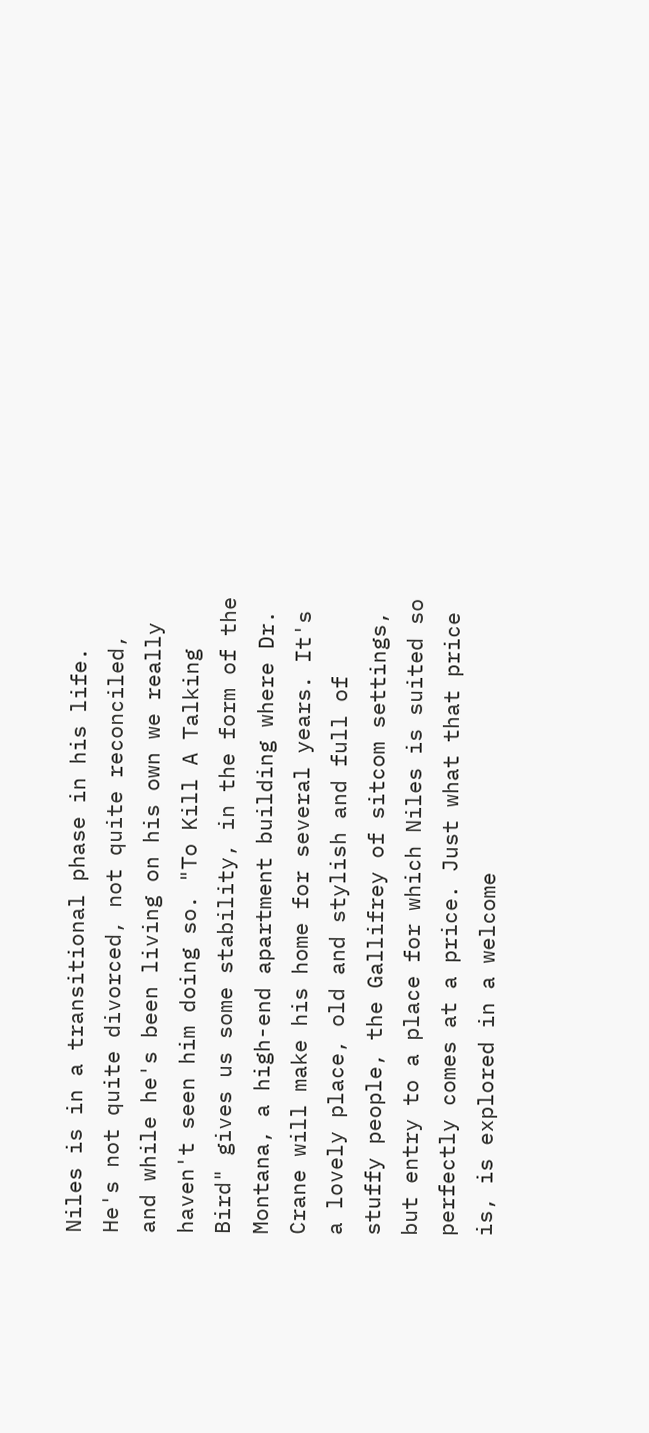Niles is in a transitional phase in his life. He's not quite divorced, not quite reconciled, and while he's been living on his own we really haven't seen him doing so. "To Kill A Talking Bird" gives us some stability, in the form of the Montana, a high-end apartment building where Dr. Crane will make his home for several years. It's a lovely place, old and stylish and full of stuffy people, the Gallifrey of sitcom settings, but entry to a place for which Niles is suited so perfectly comes at a price. Just what that price is, is explored in a welcome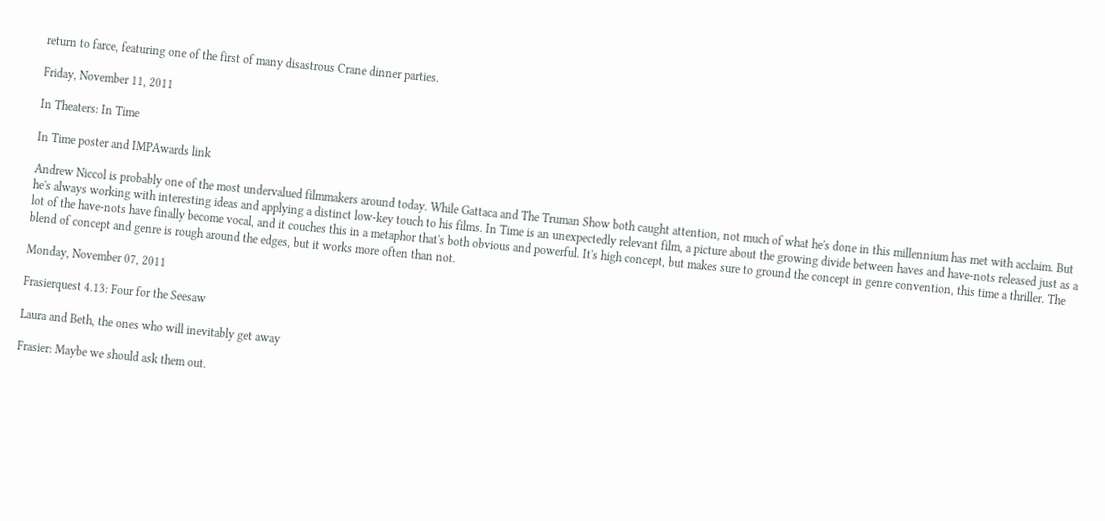return to farce, featuring one of the first of many disastrous Crane dinner parties.

Friday, November 11, 2011

In Theaters: In Time

In Time poster and IMPAwards link

Andrew Niccol is probably one of the most undervalued filmmakers around today. While Gattaca and The Truman Show both caught attention, not much of what he's done in this millennium has met with acclaim. But he's always working with interesting ideas and applying a distinct low-key touch to his films. In Time is an unexpectedly relevant film, a picture about the growing divide between haves and have-nots released just as a lot of the have-nots have finally become vocal, and it couches this in a metaphor that's both obvious and powerful. It's high concept, but makes sure to ground the concept in genre convention, this time a thriller. The blend of concept and genre is rough around the edges, but it works more often than not.

Monday, November 07, 2011

Frasierquest 4.13: Four for the Seesaw

Laura and Beth, the ones who will inevitably get away

Frasier: Maybe we should ask them out.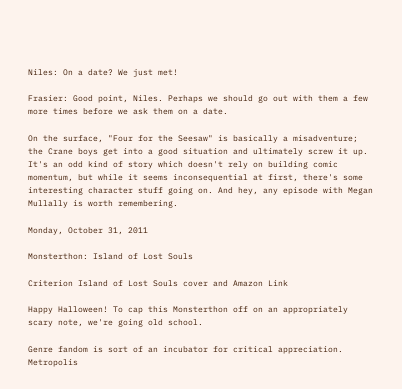Niles: On a date? We just met!

Frasier: Good point, Niles. Perhaps we should go out with them a few more times before we ask them on a date.

On the surface, "Four for the Seesaw" is basically a misadventure; the Crane boys get into a good situation and ultimately screw it up. It's an odd kind of story which doesn't rely on building comic momentum, but while it seems inconsequential at first, there's some interesting character stuff going on. And hey, any episode with Megan Mullally is worth remembering.

Monday, October 31, 2011

Monsterthon: Island of Lost Souls

Criterion Island of Lost Souls cover and Amazon Link

Happy Halloween! To cap this Monsterthon off on an appropriately scary note, we're going old school.

Genre fandom is sort of an incubator for critical appreciation. Metropolis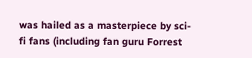was hailed as a masterpiece by sci-fi fans (including fan guru Forrest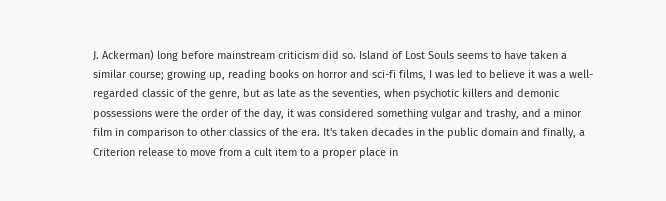J. Ackerman) long before mainstream criticism did so. Island of Lost Souls seems to have taken a similar course; growing up, reading books on horror and sci-fi films, I was led to believe it was a well-regarded classic of the genre, but as late as the seventies, when psychotic killers and demonic possessions were the order of the day, it was considered something vulgar and trashy, and a minor film in comparison to other classics of the era. It's taken decades in the public domain and finally, a Criterion release to move from a cult item to a proper place in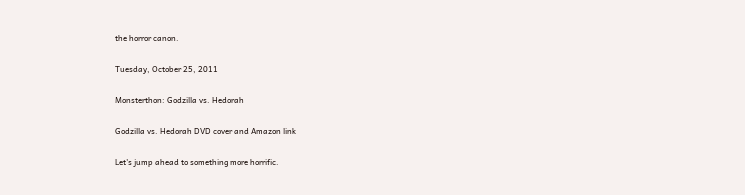the horror canon.

Tuesday, October 25, 2011

Monsterthon: Godzilla vs. Hedorah

Godzilla vs. Hedorah DVD cover and Amazon link

Let's jump ahead to something more horrific.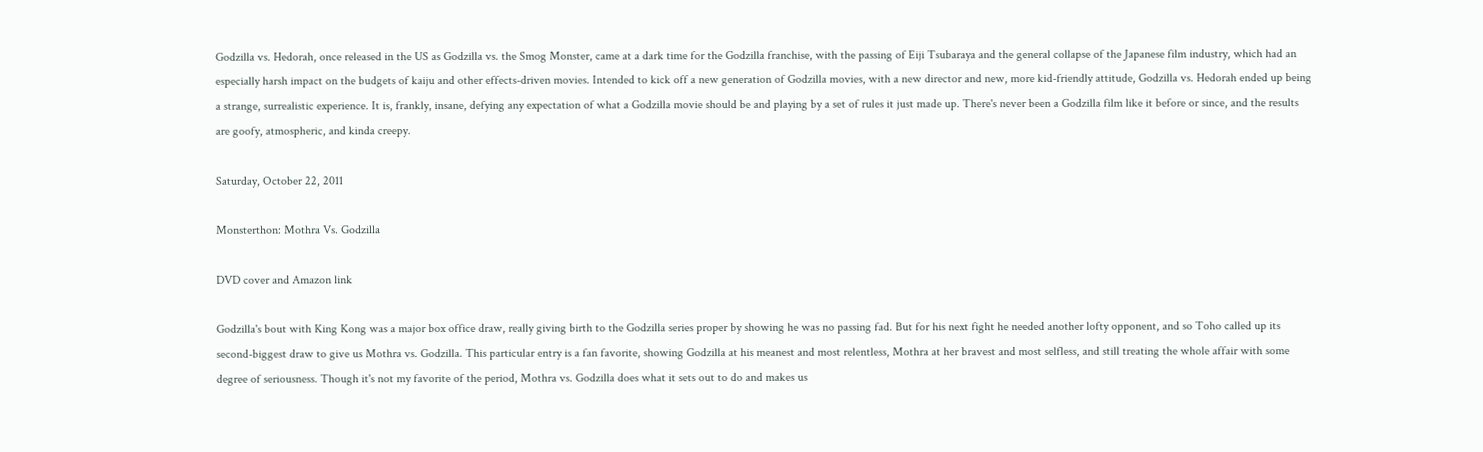Godzilla vs. Hedorah, once released in the US as Godzilla vs. the Smog Monster, came at a dark time for the Godzilla franchise, with the passing of Eiji Tsubaraya and the general collapse of the Japanese film industry, which had an especially harsh impact on the budgets of kaiju and other effects-driven movies. Intended to kick off a new generation of Godzilla movies, with a new director and new, more kid-friendly attitude, Godzilla vs. Hedorah ended up being a strange, surrealistic experience. It is, frankly, insane, defying any expectation of what a Godzilla movie should be and playing by a set of rules it just made up. There's never been a Godzilla film like it before or since, and the results are goofy, atmospheric, and kinda creepy.

Saturday, October 22, 2011

Monsterthon: Mothra Vs. Godzilla

DVD cover and Amazon link

Godzilla's bout with King Kong was a major box office draw, really giving birth to the Godzilla series proper by showing he was no passing fad. But for his next fight he needed another lofty opponent, and so Toho called up its second-biggest draw to give us Mothra vs. Godzilla. This particular entry is a fan favorite, showing Godzilla at his meanest and most relentless, Mothra at her bravest and most selfless, and still treating the whole affair with some degree of seriousness. Though it's not my favorite of the period, Mothra vs. Godzilla does what it sets out to do and makes us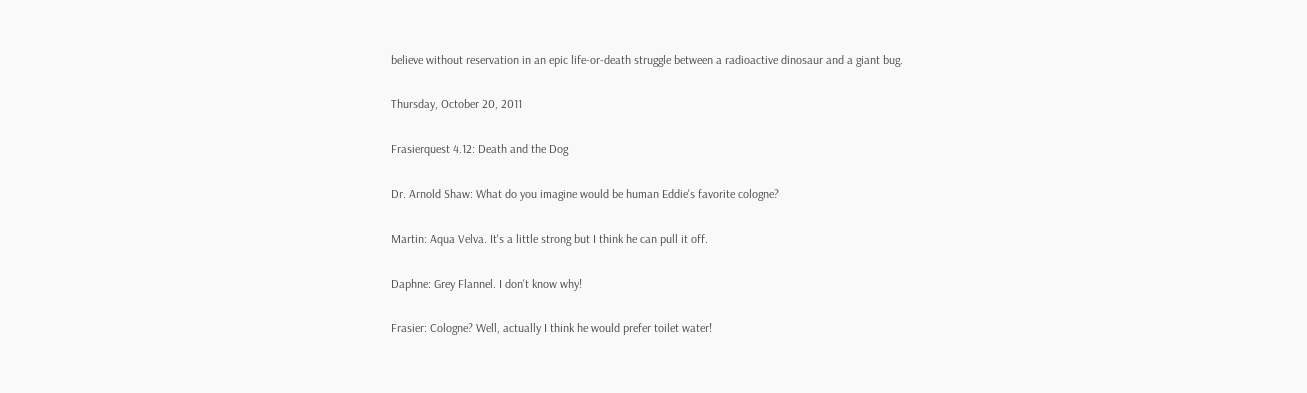believe without reservation in an epic life-or-death struggle between a radioactive dinosaur and a giant bug.

Thursday, October 20, 2011

Frasierquest 4.12: Death and the Dog

Dr. Arnold Shaw: What do you imagine would be human Eddie's favorite cologne?

Martin: Aqua Velva. It's a little strong but I think he can pull it off.

Daphne: Grey Flannel. I don't know why!

Frasier: Cologne? Well, actually I think he would prefer toilet water!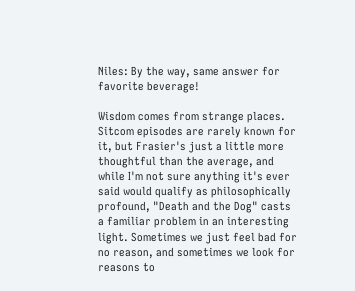Niles: By the way, same answer for favorite beverage!

Wisdom comes from strange places. Sitcom episodes are rarely known for it, but Frasier's just a little more thoughtful than the average, and while I'm not sure anything it's ever said would qualify as philosophically profound, "Death and the Dog" casts a familiar problem in an interesting light. Sometimes we just feel bad for no reason, and sometimes we look for reasons to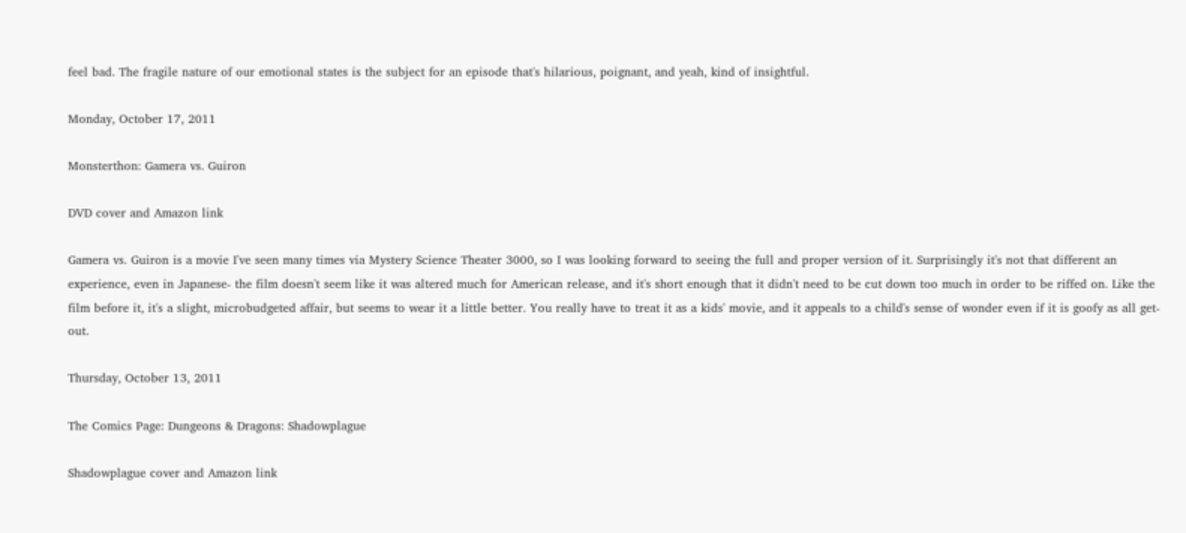feel bad. The fragile nature of our emotional states is the subject for an episode that's hilarious, poignant, and yeah, kind of insightful.

Monday, October 17, 2011

Monsterthon: Gamera vs. Guiron

DVD cover and Amazon link

Gamera vs. Guiron is a movie I've seen many times via Mystery Science Theater 3000, so I was looking forward to seeing the full and proper version of it. Surprisingly it's not that different an experience, even in Japanese- the film doesn't seem like it was altered much for American release, and it's short enough that it didn't need to be cut down too much in order to be riffed on. Like the film before it, it's a slight, microbudgeted affair, but seems to wear it a little better. You really have to treat it as a kids' movie, and it appeals to a child's sense of wonder even if it is goofy as all get-out.

Thursday, October 13, 2011

The Comics Page: Dungeons & Dragons: Shadowplague

Shadowplague cover and Amazon link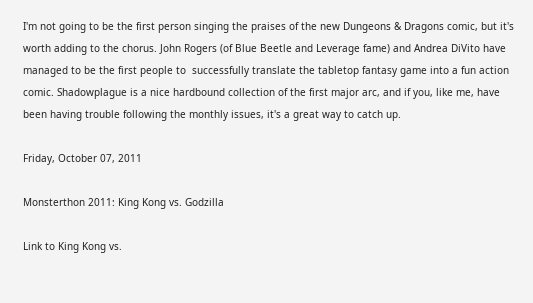I'm not going to be the first person singing the praises of the new Dungeons & Dragons comic, but it's worth adding to the chorus. John Rogers (of Blue Beetle and Leverage fame) and Andrea DiVito have managed to be the first people to  successfully translate the tabletop fantasy game into a fun action comic. Shadowplague is a nice hardbound collection of the first major arc, and if you, like me, have been having trouble following the monthly issues, it's a great way to catch up.

Friday, October 07, 2011

Monsterthon 2011: King Kong vs. Godzilla

Link to King Kong vs.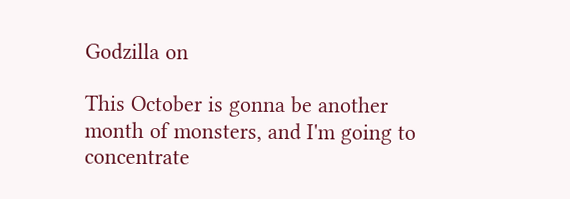Godzilla on

This October is gonna be another month of monsters, and I'm going to concentrate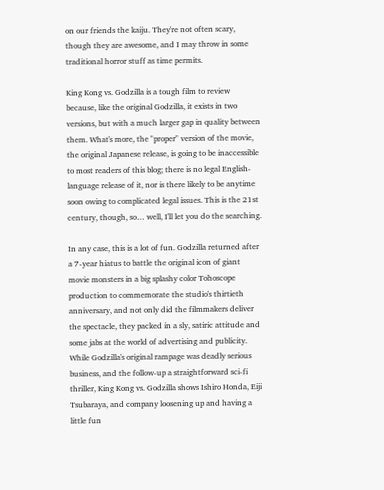on our friends the kaiju. They're not often scary, though they are awesome, and I may throw in some traditional horror stuff as time permits.

King Kong vs. Godzilla is a tough film to review because, like the original Godzilla, it exists in two versions, but with a much larger gap in quality between them. What's more, the "proper" version of the movie, the original Japanese release, is going to be inaccessible to most readers of this blog; there is no legal English-language release of it, nor is there likely to be anytime soon owing to complicated legal issues. This is the 21st century, though, so… well, I'll let you do the searching.

In any case, this is a lot of fun. Godzilla returned after a 7-year hiatus to battle the original icon of giant movie monsters in a big splashy color Tohoscope production to commemorate the studio's thirtieth anniversary, and not only did the filmmakers deliver the spectacle, they packed in a sly, satiric attitude and some jabs at the world of advertising and publicity. While Godzilla's original rampage was deadly serious business, and the follow-up a straightforward sci-fi thriller, King Kong vs. Godzilla shows Ishiro Honda, Eiji Tsubaraya, and company loosening up and having a little fun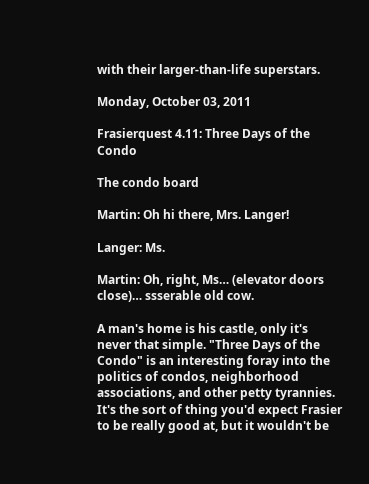with their larger-than-life superstars.

Monday, October 03, 2011

Frasierquest 4.11: Three Days of the Condo

The condo board

Martin: Oh hi there, Mrs. Langer!

Langer: Ms.

Martin: Oh, right, Ms… (elevator doors close)… ssserable old cow.

A man's home is his castle, only it's never that simple. "Three Days of the Condo" is an interesting foray into the politics of condos, neighborhood associations, and other petty tyrannies. It's the sort of thing you'd expect Frasier to be really good at, but it wouldn't be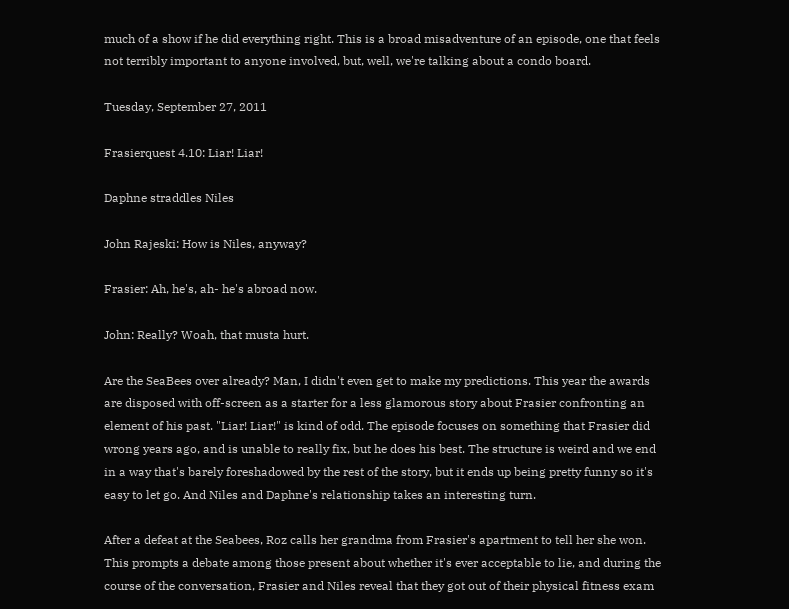much of a show if he did everything right. This is a broad misadventure of an episode, one that feels not terribly important to anyone involved, but, well, we're talking about a condo board.

Tuesday, September 27, 2011

Frasierquest 4.10: Liar! Liar!

Daphne straddles Niles

John Rajeski: How is Niles, anyway?

Frasier: Ah, he's, ah- he's abroad now.

John: Really? Woah, that musta hurt.

Are the SeaBees over already? Man, I didn't even get to make my predictions. This year the awards are disposed with off-screen as a starter for a less glamorous story about Frasier confronting an element of his past. "Liar! Liar!" is kind of odd. The episode focuses on something that Frasier did wrong years ago, and is unable to really fix, but he does his best. The structure is weird and we end in a way that's barely foreshadowed by the rest of the story, but it ends up being pretty funny so it's easy to let go. And Niles and Daphne's relationship takes an interesting turn.

After a defeat at the Seabees, Roz calls her grandma from Frasier's apartment to tell her she won. This prompts a debate among those present about whether it's ever acceptable to lie, and during the course of the conversation, Frasier and Niles reveal that they got out of their physical fitness exam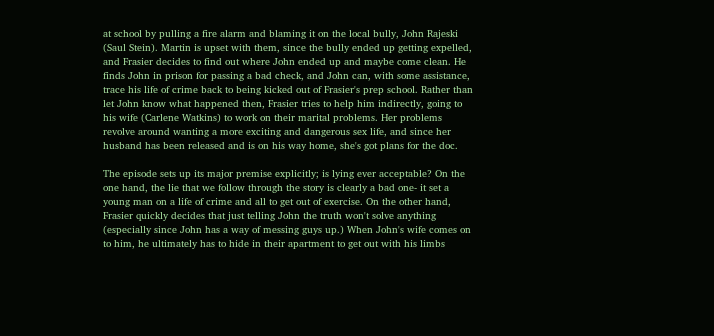at school by pulling a fire alarm and blaming it on the local bully, John Rajeski (Saul Stein). Martin is upset with them, since the bully ended up getting expelled, and Frasier decides to find out where John ended up and maybe come clean. He finds John in prison for passing a bad check, and John can, with some assistance, trace his life of crime back to being kicked out of Frasier's prep school. Rather than let John know what happened then, Frasier tries to help him indirectly, going to his wife (Carlene Watkins) to work on their marital problems. Her problems revolve around wanting a more exciting and dangerous sex life, and since her husband has been released and is on his way home, she's got plans for the doc.

The episode sets up its major premise explicitly; is lying ever acceptable? On the one hand, the lie that we follow through the story is clearly a bad one- it set a young man on a life of crime and all to get out of exercise. On the other hand, Frasier quickly decides that just telling John the truth won't solve anything (especially since John has a way of messing guys up.) When John's wife comes on to him, he ultimately has to hide in their apartment to get out with his limbs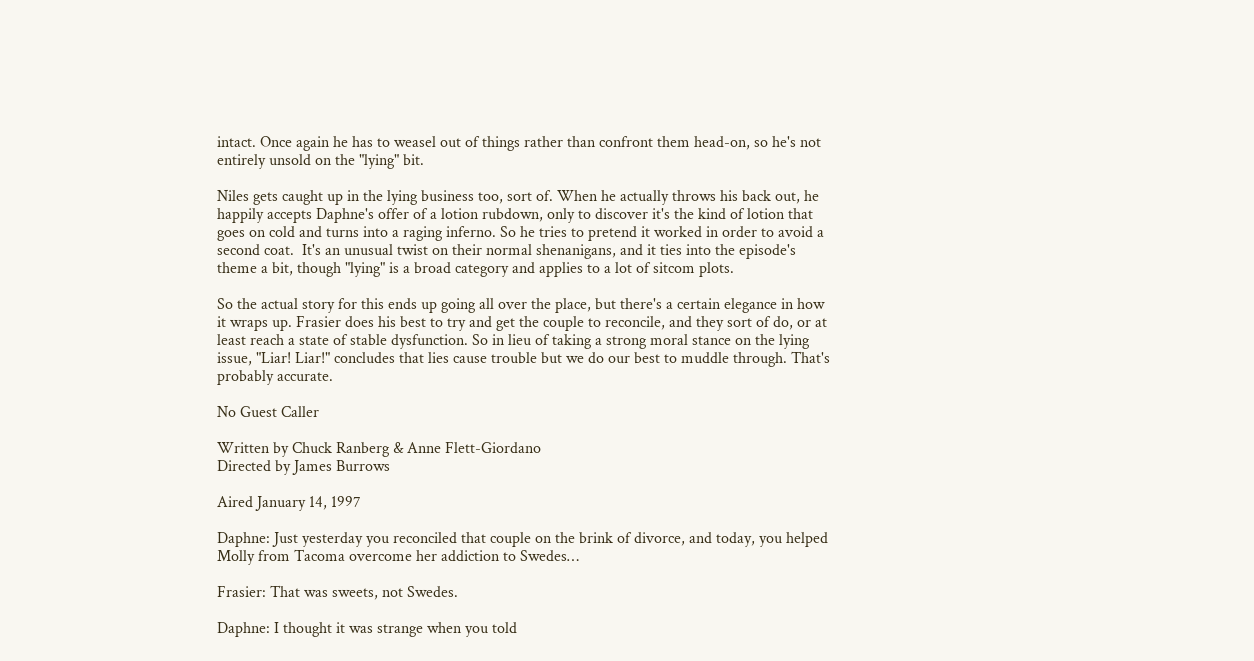intact. Once again he has to weasel out of things rather than confront them head-on, so he's not entirely unsold on the "lying" bit.

Niles gets caught up in the lying business too, sort of. When he actually throws his back out, he happily accepts Daphne's offer of a lotion rubdown, only to discover it's the kind of lotion that goes on cold and turns into a raging inferno. So he tries to pretend it worked in order to avoid a second coat.  It's an unusual twist on their normal shenanigans, and it ties into the episode's theme a bit, though "lying" is a broad category and applies to a lot of sitcom plots.

So the actual story for this ends up going all over the place, but there's a certain elegance in how it wraps up. Frasier does his best to try and get the couple to reconcile, and they sort of do, or at least reach a state of stable dysfunction. So in lieu of taking a strong moral stance on the lying issue, "Liar! Liar!" concludes that lies cause trouble but we do our best to muddle through. That's probably accurate.

No Guest Caller

Written by Chuck Ranberg & Anne Flett-Giordano
Directed by James Burrows

Aired January 14, 1997

Daphne: Just yesterday you reconciled that couple on the brink of divorce, and today, you helped Molly from Tacoma overcome her addiction to Swedes…

Frasier: That was sweets, not Swedes.

Daphne: I thought it was strange when you told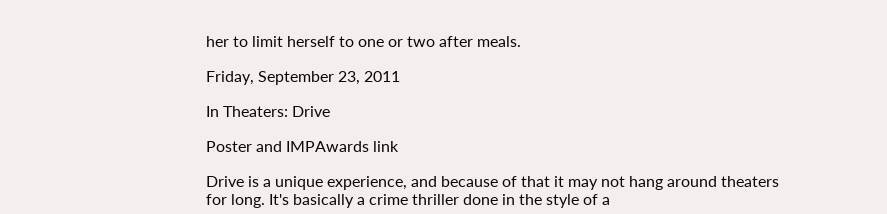her to limit herself to one or two after meals.

Friday, September 23, 2011

In Theaters: Drive

Poster and IMPAwards link

Drive is a unique experience, and because of that it may not hang around theaters for long. It's basically a crime thriller done in the style of a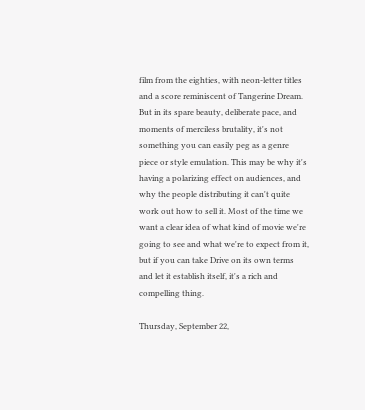film from the eighties, with neon-letter titles and a score reminiscent of Tangerine Dream. But in its spare beauty, deliberate pace, and moments of merciless brutality, it's not something you can easily peg as a genre piece or style emulation. This may be why it's having a polarizing effect on audiences, and why the people distributing it can't quite work out how to sell it. Most of the time we want a clear idea of what kind of movie we're going to see and what we're to expect from it, but if you can take Drive on its own terms and let it establish itself, it's a rich and compelling thing.

Thursday, September 22,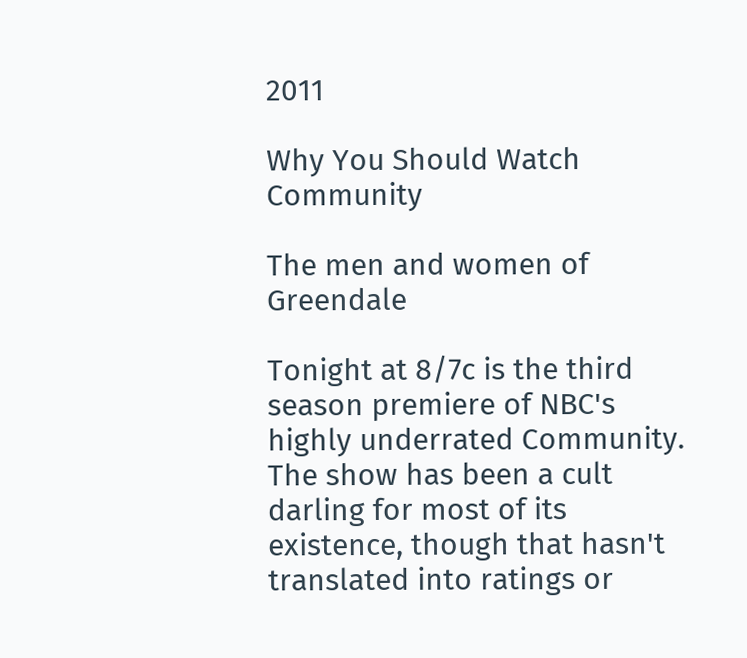2011

Why You Should Watch Community

The men and women of Greendale

Tonight at 8/7c is the third season premiere of NBC's highly underrated Community. The show has been a cult darling for most of its existence, though that hasn't translated into ratings or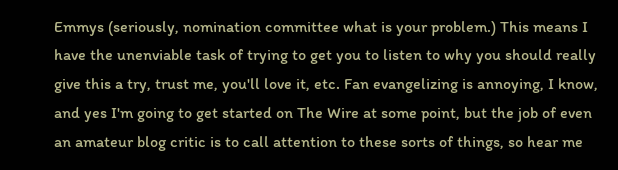Emmys (seriously, nomination committee what is your problem.) This means I have the unenviable task of trying to get you to listen to why you should really give this a try, trust me, you'll love it, etc. Fan evangelizing is annoying, I know, and yes I'm going to get started on The Wire at some point, but the job of even an amateur blog critic is to call attention to these sorts of things, so hear me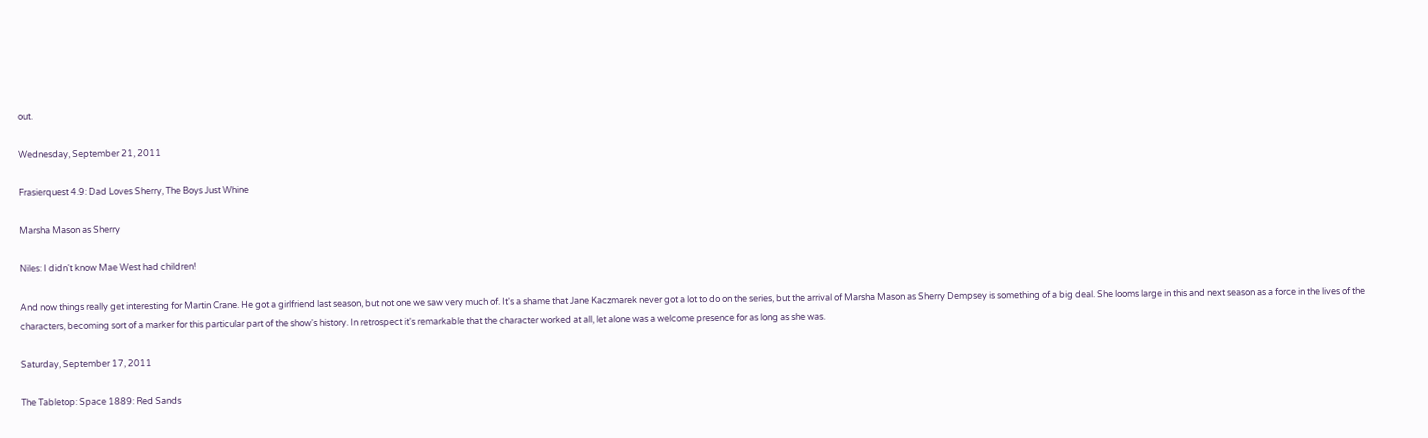out.

Wednesday, September 21, 2011

Frasierquest 4.9: Dad Loves Sherry, The Boys Just Whine

Marsha Mason as Sherry

Niles: I didn't know Mae West had children!

And now things really get interesting for Martin Crane. He got a girlfriend last season, but not one we saw very much of. It's a shame that Jane Kaczmarek never got a lot to do on the series, but the arrival of Marsha Mason as Sherry Dempsey is something of a big deal. She looms large in this and next season as a force in the lives of the characters, becoming sort of a marker for this particular part of the show's history. In retrospect it's remarkable that the character worked at all, let alone was a welcome presence for as long as she was.

Saturday, September 17, 2011

The Tabletop: Space 1889: Red Sands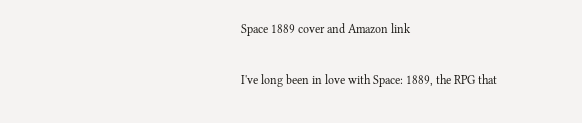Space 1889 cover and Amazon link

I've long been in love with Space: 1889, the RPG that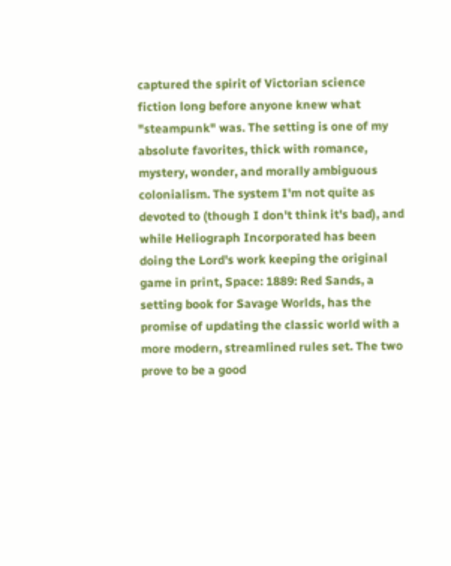captured the spirit of Victorian science fiction long before anyone knew what "steampunk" was. The setting is one of my absolute favorites, thick with romance, mystery, wonder, and morally ambiguous colonialism. The system I'm not quite as devoted to (though I don't think it's bad), and while Heliograph Incorporated has been doing the Lord's work keeping the original game in print, Space: 1889: Red Sands, a setting book for Savage Worlds, has the promise of updating the classic world with a more modern, streamlined rules set. The two prove to be a good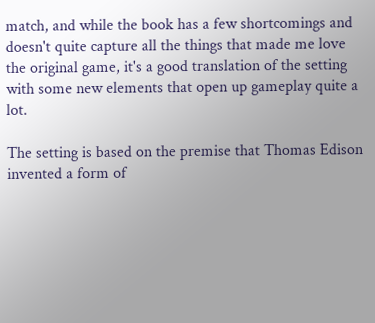match, and while the book has a few shortcomings and doesn't quite capture all the things that made me love the original game, it's a good translation of the setting with some new elements that open up gameplay quite a lot.

The setting is based on the premise that Thomas Edison invented a form of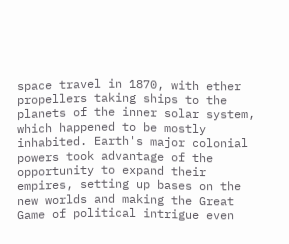space travel in 1870, with ether propellers taking ships to the planets of the inner solar system, which happened to be mostly inhabited. Earth's major colonial powers took advantage of the opportunity to expand their empires, setting up bases on the new worlds and making the Great Game of political intrigue even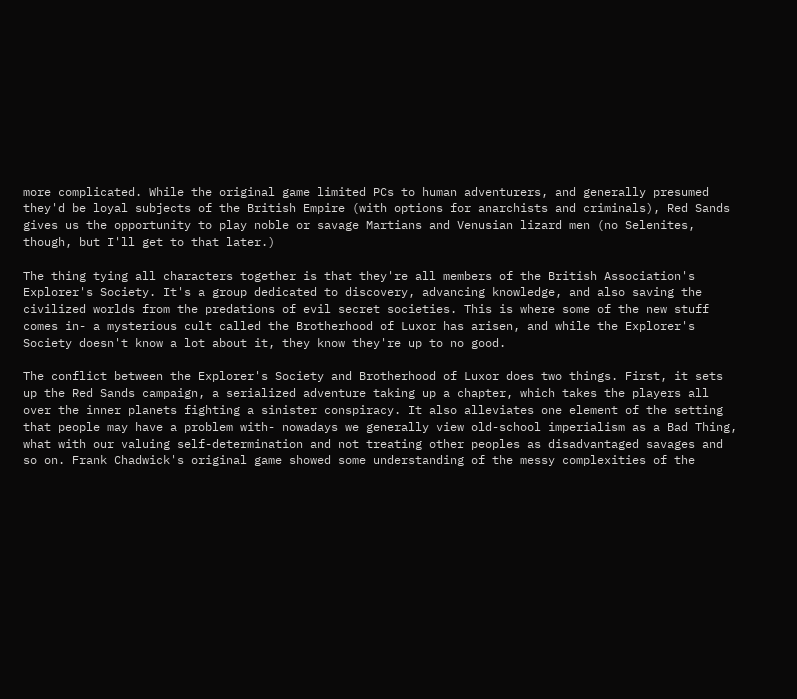more complicated. While the original game limited PCs to human adventurers, and generally presumed they'd be loyal subjects of the British Empire (with options for anarchists and criminals), Red Sands gives us the opportunity to play noble or savage Martians and Venusian lizard men (no Selenites, though, but I'll get to that later.)

The thing tying all characters together is that they're all members of the British Association's Explorer's Society. It's a group dedicated to discovery, advancing knowledge, and also saving the civilized worlds from the predations of evil secret societies. This is where some of the new stuff comes in- a mysterious cult called the Brotherhood of Luxor has arisen, and while the Explorer's Society doesn't know a lot about it, they know they're up to no good.

The conflict between the Explorer's Society and Brotherhood of Luxor does two things. First, it sets up the Red Sands campaign, a serialized adventure taking up a chapter, which takes the players all over the inner planets fighting a sinister conspiracy. It also alleviates one element of the setting that people may have a problem with- nowadays we generally view old-school imperialism as a Bad Thing, what with our valuing self-determination and not treating other peoples as disadvantaged savages and so on. Frank Chadwick's original game showed some understanding of the messy complexities of the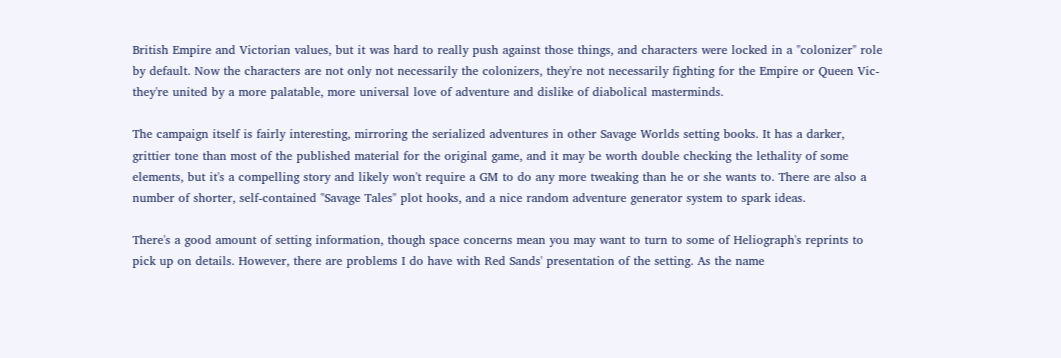British Empire and Victorian values, but it was hard to really push against those things, and characters were locked in a "colonizer" role by default. Now the characters are not only not necessarily the colonizers, they're not necessarily fighting for the Empire or Queen Vic- they're united by a more palatable, more universal love of adventure and dislike of diabolical masterminds.

The campaign itself is fairly interesting, mirroring the serialized adventures in other Savage Worlds setting books. It has a darker, grittier tone than most of the published material for the original game, and it may be worth double checking the lethality of some elements, but it's a compelling story and likely won't require a GM to do any more tweaking than he or she wants to. There are also a number of shorter, self-contained "Savage Tales" plot hooks, and a nice random adventure generator system to spark ideas.

There's a good amount of setting information, though space concerns mean you may want to turn to some of Heliograph's reprints to pick up on details. However, there are problems I do have with Red Sands' presentation of the setting. As the name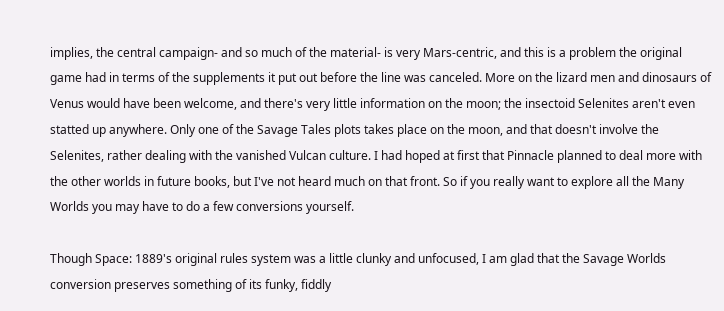implies, the central campaign- and so much of the material- is very Mars-centric, and this is a problem the original game had in terms of the supplements it put out before the line was canceled. More on the lizard men and dinosaurs of Venus would have been welcome, and there's very little information on the moon; the insectoid Selenites aren't even statted up anywhere. Only one of the Savage Tales plots takes place on the moon, and that doesn't involve the Selenites, rather dealing with the vanished Vulcan culture. I had hoped at first that Pinnacle planned to deal more with the other worlds in future books, but I've not heard much on that front. So if you really want to explore all the Many Worlds you may have to do a few conversions yourself.

Though Space: 1889's original rules system was a little clunky and unfocused, I am glad that the Savage Worlds conversion preserves something of its funky, fiddly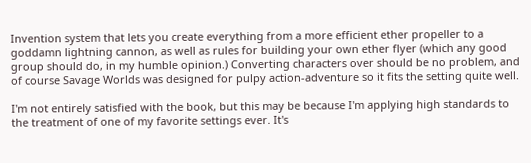Invention system that lets you create everything from a more efficient ether propeller to a goddamn lightning cannon, as well as rules for building your own ether flyer (which any good group should do, in my humble opinion.) Converting characters over should be no problem, and of course Savage Worlds was designed for pulpy action-adventure so it fits the setting quite well.

I'm not entirely satisfied with the book, but this may be because I'm applying high standards to the treatment of one of my favorite settings ever. It's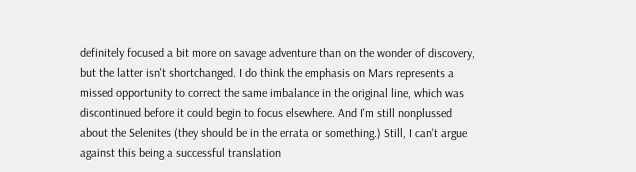definitely focused a bit more on savage adventure than on the wonder of discovery, but the latter isn't shortchanged. I do think the emphasis on Mars represents a missed opportunity to correct the same imbalance in the original line, which was discontinued before it could begin to focus elsewhere. And I'm still nonplussed about the Selenites (they should be in the errata or something.) Still, I can't argue against this being a successful translation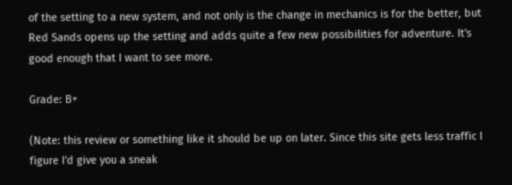of the setting to a new system, and not only is the change in mechanics is for the better, but Red Sands opens up the setting and adds quite a few new possibilities for adventure. It's good enough that I want to see more.

Grade: B+

(Note: this review or something like it should be up on later. Since this site gets less traffic I figure I'd give you a sneak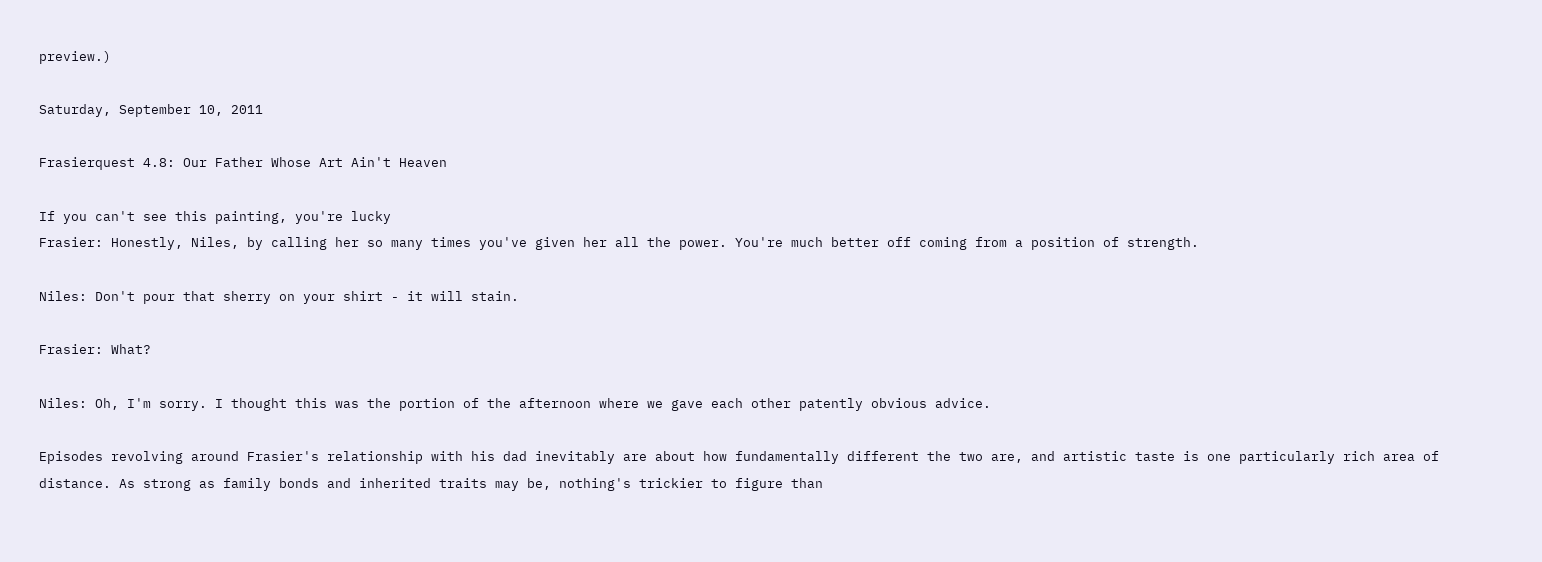preview.)

Saturday, September 10, 2011

Frasierquest 4.8: Our Father Whose Art Ain't Heaven

If you can't see this painting, you're lucky
Frasier: Honestly, Niles, by calling her so many times you've given her all the power. You're much better off coming from a position of strength.

Niles: Don't pour that sherry on your shirt - it will stain.

Frasier: What?

Niles: Oh, I'm sorry. I thought this was the portion of the afternoon where we gave each other patently obvious advice.

Episodes revolving around Frasier's relationship with his dad inevitably are about how fundamentally different the two are, and artistic taste is one particularly rich area of distance. As strong as family bonds and inherited traits may be, nothing's trickier to figure than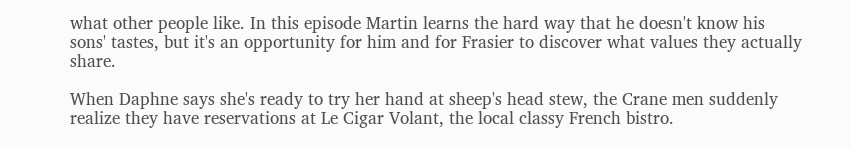what other people like. In this episode Martin learns the hard way that he doesn't know his sons' tastes, but it's an opportunity for him and for Frasier to discover what values they actually share.

When Daphne says she's ready to try her hand at sheep's head stew, the Crane men suddenly realize they have reservations at Le Cigar Volant, the local classy French bistro.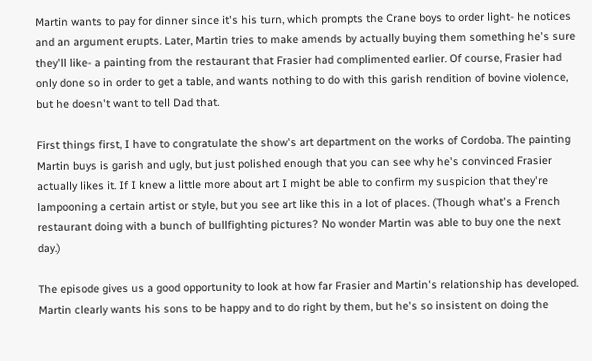Martin wants to pay for dinner since it's his turn, which prompts the Crane boys to order light- he notices and an argument erupts. Later, Martin tries to make amends by actually buying them something he's sure they'll like- a painting from the restaurant that Frasier had complimented earlier. Of course, Frasier had only done so in order to get a table, and wants nothing to do with this garish rendition of bovine violence, but he doesn't want to tell Dad that.

First things first, I have to congratulate the show's art department on the works of Cordoba. The painting Martin buys is garish and ugly, but just polished enough that you can see why he's convinced Frasier actually likes it. If I knew a little more about art I might be able to confirm my suspicion that they're lampooning a certain artist or style, but you see art like this in a lot of places. (Though what's a French restaurant doing with a bunch of bullfighting pictures? No wonder Martin was able to buy one the next day.)

The episode gives us a good opportunity to look at how far Frasier and Martin's relationship has developed. Martin clearly wants his sons to be happy and to do right by them, but he's so insistent on doing the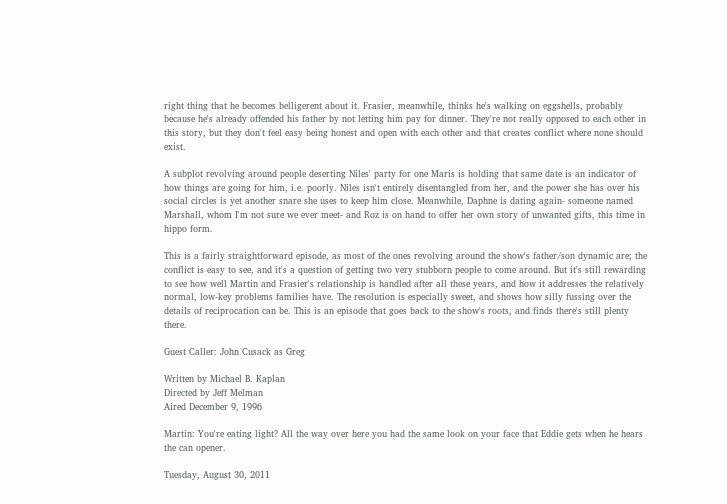right thing that he becomes belligerent about it. Frasier, meanwhile, thinks he's walking on eggshells, probably because he's already offended his father by not letting him pay for dinner. They're not really opposed to each other in this story, but they don't feel easy being honest and open with each other and that creates conflict where none should exist.

A subplot revolving around people deserting Niles' party for one Maris is holding that same date is an indicator of how things are going for him, i.e. poorly. Niles isn't entirely disentangled from her, and the power she has over his social circles is yet another snare she uses to keep him close. Meanwhile, Daphne is dating again- someone named Marshall, whom I'm not sure we ever meet- and Roz is on hand to offer her own story of unwanted gifts, this time in hippo form.

This is a fairly straightforward episode, as most of the ones revolving around the show's father/son dynamic are; the conflict is easy to see, and it's a question of getting two very stubborn people to come around. But it's still rewarding to see how well Martin and Frasier's relationship is handled after all these years, and how it addresses the relatively normal, low-key problems families have. The resolution is especially sweet, and shows how silly fussing over the details of reciprocation can be. This is an episode that goes back to the show's roots, and finds there's still plenty there.

Guest Caller: John Cusack as Greg

Written by Michael B. Kaplan
Directed by Jeff Melman
Aired December 9, 1996

Martin: You're eating light? All the way over here you had the same look on your face that Eddie gets when he hears the can opener.

Tuesday, August 30, 2011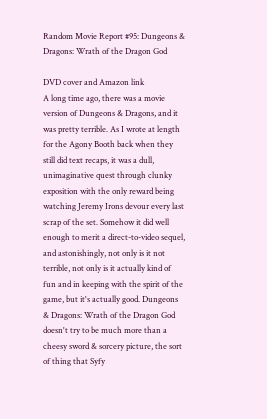Random Movie Report #95: Dungeons & Dragons: Wrath of the Dragon God

DVD cover and Amazon link
A long time ago, there was a movie version of Dungeons & Dragons, and it was pretty terrible. As I wrote at length for the Agony Booth back when they still did text recaps, it was a dull, unimaginative quest through clunky exposition with the only reward being watching Jeremy Irons devour every last scrap of the set. Somehow it did well enough to merit a direct-to-video sequel, and astonishingly, not only is it not terrible, not only is it actually kind of fun and in keeping with the spirit of the game, but it's actually good. Dungeons & Dragons: Wrath of the Dragon God doesn't try to be much more than a cheesy sword & sorcery picture, the sort of thing that Syfy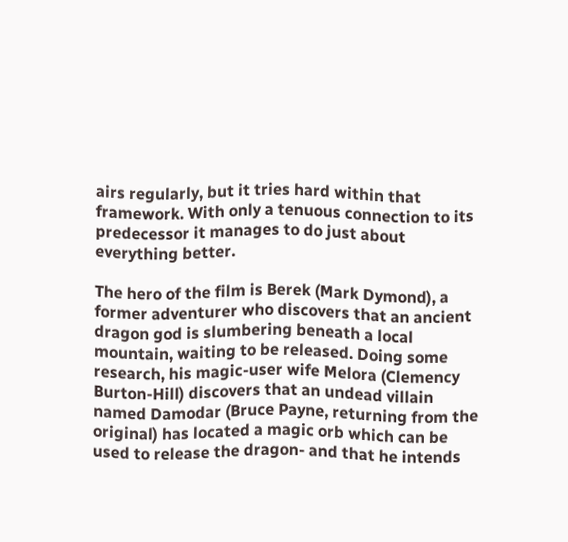airs regularly, but it tries hard within that framework. With only a tenuous connection to its predecessor it manages to do just about everything better.

The hero of the film is Berek (Mark Dymond), a former adventurer who discovers that an ancient dragon god is slumbering beneath a local mountain, waiting to be released. Doing some research, his magic-user wife Melora (Clemency Burton-Hill) discovers that an undead villain named Damodar (Bruce Payne, returning from the original) has located a magic orb which can be used to release the dragon- and that he intends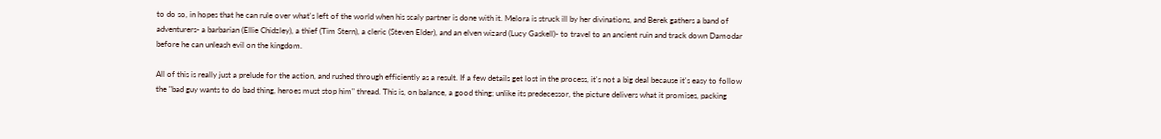to do so, in hopes that he can rule over what's left of the world when his scaly partner is done with it. Melora is struck ill by her divinations, and Berek gathers a band of adventurers- a barbarian (Ellie Chidzley), a thief (Tim Stern), a cleric (Steven Elder), and an elven wizard (Lucy Gaskell)- to travel to an ancient ruin and track down Damodar before he can unleash evil on the kingdom.

All of this is really just a prelude for the action, and rushed through efficiently as a result. If a few details get lost in the process, it's not a big deal because it's easy to follow the "bad guy wants to do bad thing, heroes must stop him" thread. This is, on balance, a good thing; unlike its predecessor, the picture delivers what it promises, packing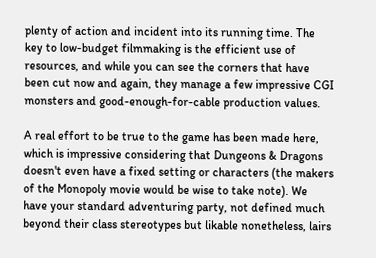plenty of action and incident into its running time. The key to low-budget filmmaking is the efficient use of resources, and while you can see the corners that have been cut now and again, they manage a few impressive CGI monsters and good-enough-for-cable production values.

A real effort to be true to the game has been made here, which is impressive considering that Dungeons & Dragons doesn't even have a fixed setting or characters (the makers of the Monopoly movie would be wise to take note). We have your standard adventuring party, not defined much beyond their class stereotypes but likable nonetheless, lairs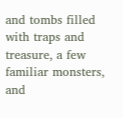and tombs filled with traps and treasure, a few familiar monsters, and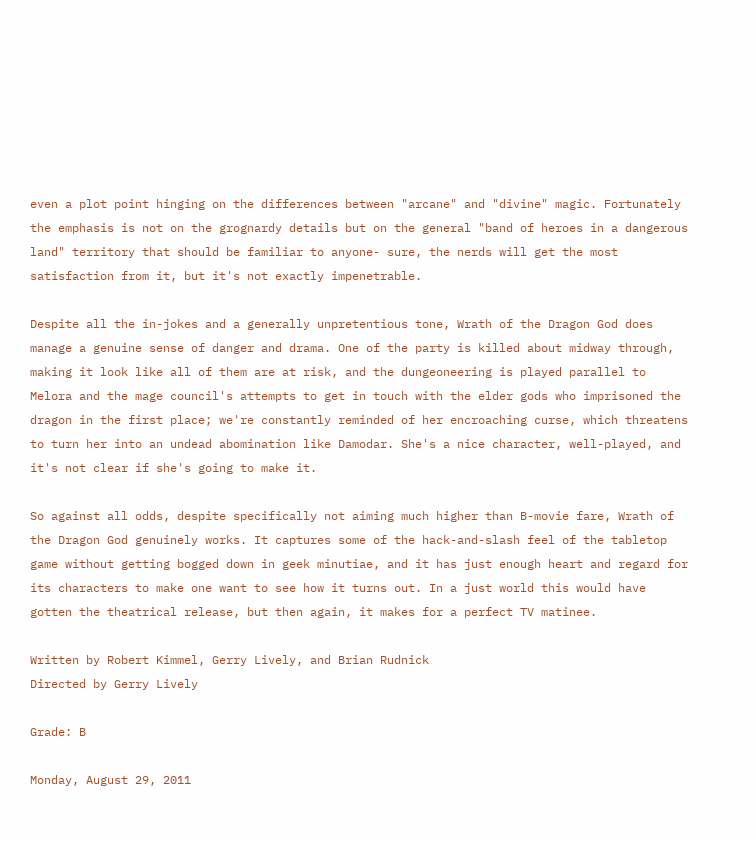even a plot point hinging on the differences between "arcane" and "divine" magic. Fortunately the emphasis is not on the grognardy details but on the general "band of heroes in a dangerous land" territory that should be familiar to anyone- sure, the nerds will get the most satisfaction from it, but it's not exactly impenetrable.

Despite all the in-jokes and a generally unpretentious tone, Wrath of the Dragon God does manage a genuine sense of danger and drama. One of the party is killed about midway through, making it look like all of them are at risk, and the dungeoneering is played parallel to Melora and the mage council's attempts to get in touch with the elder gods who imprisoned the dragon in the first place; we're constantly reminded of her encroaching curse, which threatens to turn her into an undead abomination like Damodar. She's a nice character, well-played, and it's not clear if she's going to make it.

So against all odds, despite specifically not aiming much higher than B-movie fare, Wrath of the Dragon God genuinely works. It captures some of the hack-and-slash feel of the tabletop game without getting bogged down in geek minutiae, and it has just enough heart and regard for its characters to make one want to see how it turns out. In a just world this would have gotten the theatrical release, but then again, it makes for a perfect TV matinee.

Written by Robert Kimmel, Gerry Lively, and Brian Rudnick
Directed by Gerry Lively

Grade: B

Monday, August 29, 2011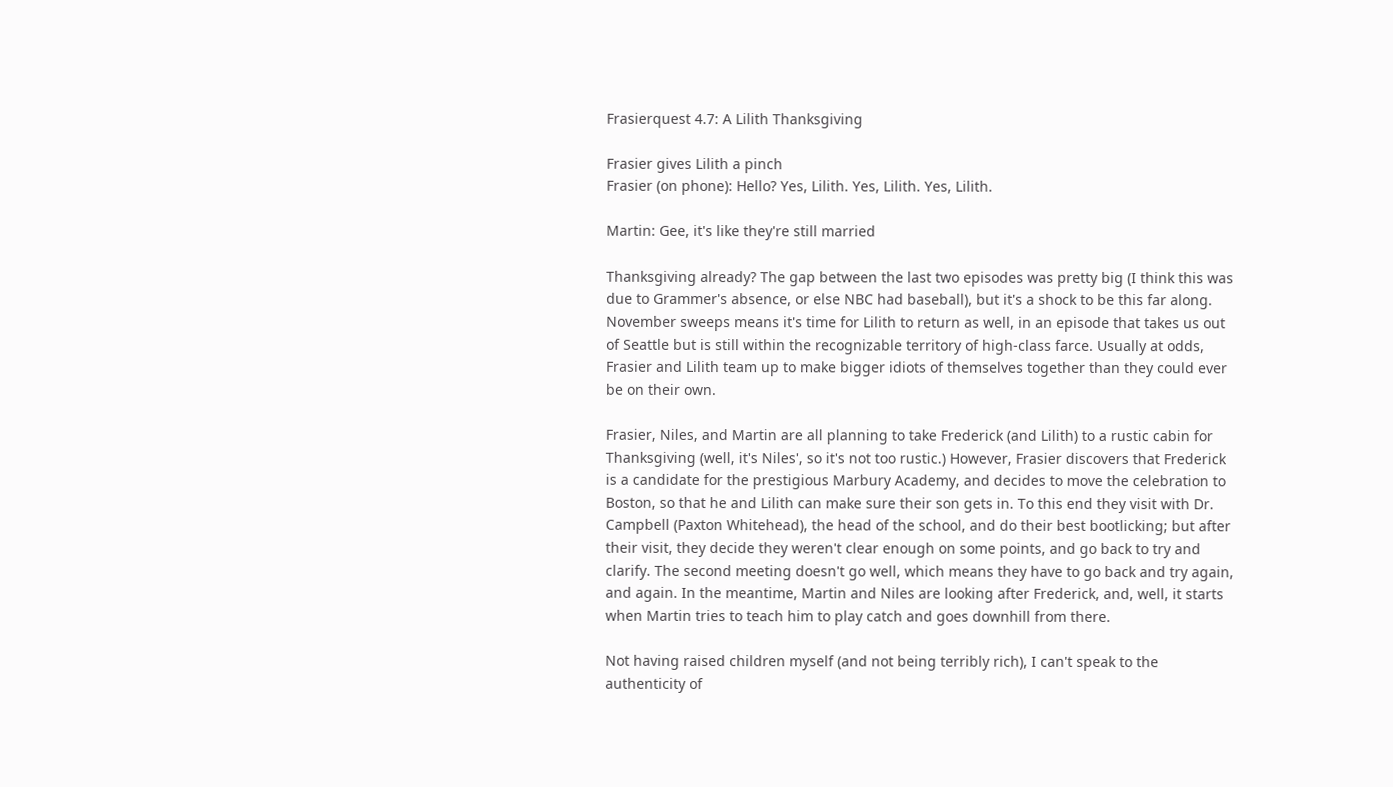Frasierquest 4.7: A Lilith Thanksgiving

Frasier gives Lilith a pinch
Frasier (on phone): Hello? Yes, Lilith. Yes, Lilith. Yes, Lilith.

Martin: Gee, it's like they're still married

Thanksgiving already? The gap between the last two episodes was pretty big (I think this was due to Grammer's absence, or else NBC had baseball), but it's a shock to be this far along. November sweeps means it's time for Lilith to return as well, in an episode that takes us out of Seattle but is still within the recognizable territory of high-class farce. Usually at odds, Frasier and Lilith team up to make bigger idiots of themselves together than they could ever be on their own.

Frasier, Niles, and Martin are all planning to take Frederick (and Lilith) to a rustic cabin for Thanksgiving (well, it's Niles', so it's not too rustic.) However, Frasier discovers that Frederick is a candidate for the prestigious Marbury Academy, and decides to move the celebration to Boston, so that he and Lilith can make sure their son gets in. To this end they visit with Dr. Campbell (Paxton Whitehead), the head of the school, and do their best bootlicking; but after their visit, they decide they weren't clear enough on some points, and go back to try and clarify. The second meeting doesn't go well, which means they have to go back and try again, and again. In the meantime, Martin and Niles are looking after Frederick, and, well, it starts when Martin tries to teach him to play catch and goes downhill from there.

Not having raised children myself (and not being terribly rich), I can't speak to the authenticity of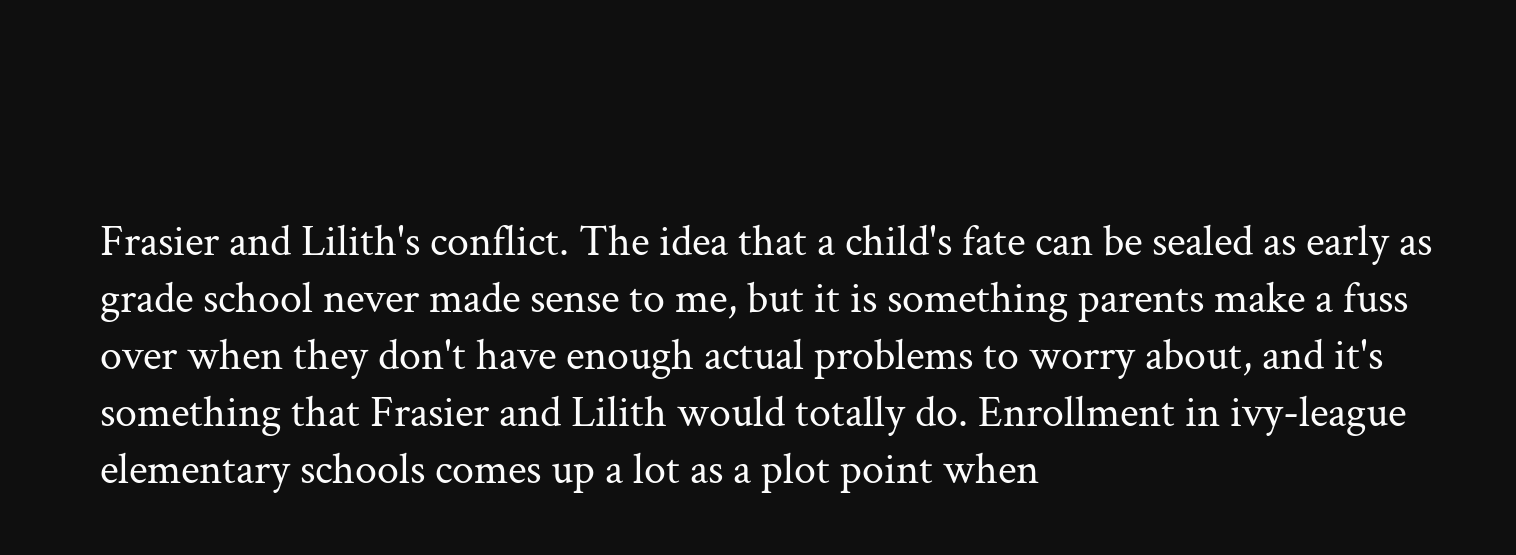Frasier and Lilith's conflict. The idea that a child's fate can be sealed as early as grade school never made sense to me, but it is something parents make a fuss over when they don't have enough actual problems to worry about, and it's something that Frasier and Lilith would totally do. Enrollment in ivy-league elementary schools comes up a lot as a plot point when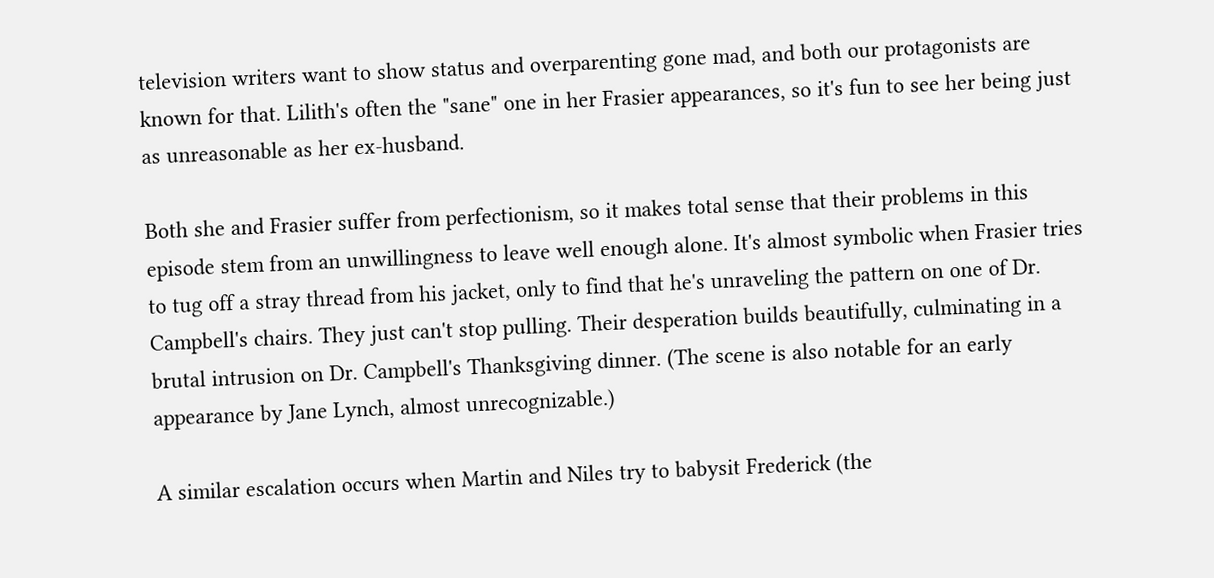television writers want to show status and overparenting gone mad, and both our protagonists are known for that. Lilith's often the "sane" one in her Frasier appearances, so it's fun to see her being just as unreasonable as her ex-husband.

Both she and Frasier suffer from perfectionism, so it makes total sense that their problems in this episode stem from an unwillingness to leave well enough alone. It's almost symbolic when Frasier tries to tug off a stray thread from his jacket, only to find that he's unraveling the pattern on one of Dr. Campbell's chairs. They just can't stop pulling. Their desperation builds beautifully, culminating in a brutal intrusion on Dr. Campbell's Thanksgiving dinner. (The scene is also notable for an early appearance by Jane Lynch, almost unrecognizable.)

A similar escalation occurs when Martin and Niles try to babysit Frederick (the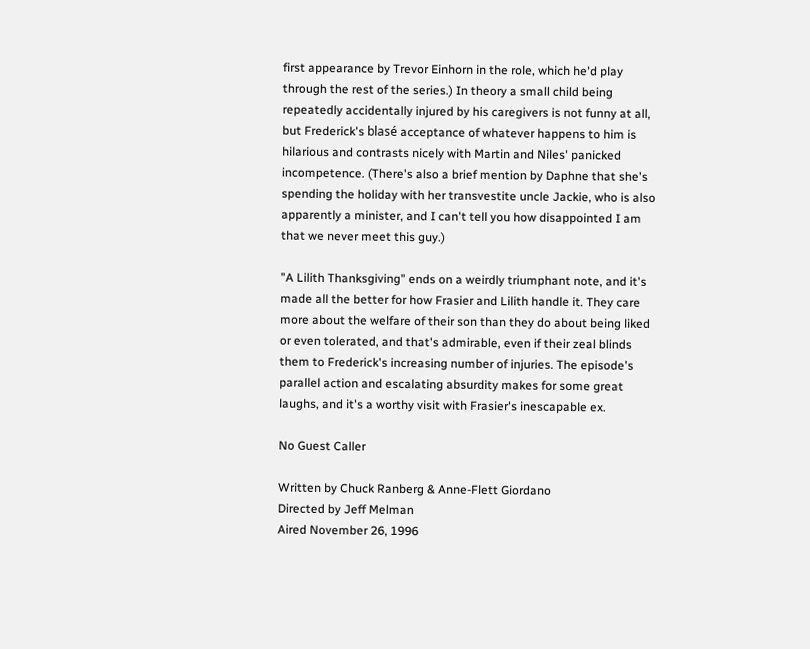first appearance by Trevor Einhorn in the role, which he'd play through the rest of the series.) In theory a small child being repeatedly accidentally injured by his caregivers is not funny at all, but Frederick's blasé acceptance of whatever happens to him is hilarious and contrasts nicely with Martin and Niles' panicked incompetence. (There's also a brief mention by Daphne that she's spending the holiday with her transvestite uncle Jackie, who is also apparently a minister, and I can't tell you how disappointed I am that we never meet this guy.)

"A Lilith Thanksgiving" ends on a weirdly triumphant note, and it's made all the better for how Frasier and Lilith handle it. They care more about the welfare of their son than they do about being liked or even tolerated, and that's admirable, even if their zeal blinds them to Frederick's increasing number of injuries. The episode's parallel action and escalating absurdity makes for some great laughs, and it's a worthy visit with Frasier's inescapable ex.

No Guest Caller

Written by Chuck Ranberg & Anne-Flett Giordano
Directed by Jeff Melman
Aired November 26, 1996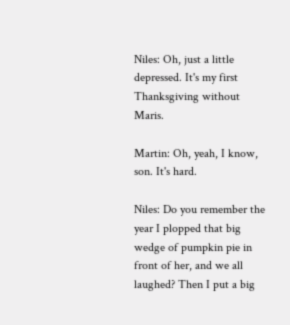Niles: Oh, just a little depressed. It's my first Thanksgiving without Maris.

Martin: Oh, yeah, I know, son. It's hard.

Niles: Do you remember the year I plopped that big wedge of pumpkin pie in front of her, and we all laughed? Then I put a big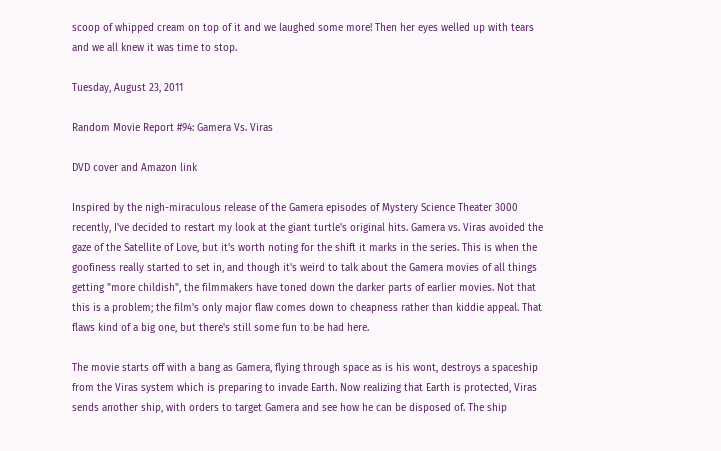scoop of whipped cream on top of it and we laughed some more! Then her eyes welled up with tears and we all knew it was time to stop.

Tuesday, August 23, 2011

Random Movie Report #94: Gamera Vs. Viras

DVD cover and Amazon link

Inspired by the nigh-miraculous release of the Gamera episodes of Mystery Science Theater 3000 recently, I've decided to restart my look at the giant turtle's original hits. Gamera vs. Viras avoided the gaze of the Satellite of Love, but it's worth noting for the shift it marks in the series. This is when the goofiness really started to set in, and though it's weird to talk about the Gamera movies of all things getting "more childish", the filmmakers have toned down the darker parts of earlier movies. Not that this is a problem; the film's only major flaw comes down to cheapness rather than kiddie appeal. That flaws kind of a big one, but there's still some fun to be had here.

The movie starts off with a bang as Gamera, flying through space as is his wont, destroys a spaceship from the Viras system which is preparing to invade Earth. Now realizing that Earth is protected, Viras sends another ship, with orders to target Gamera and see how he can be disposed of. The ship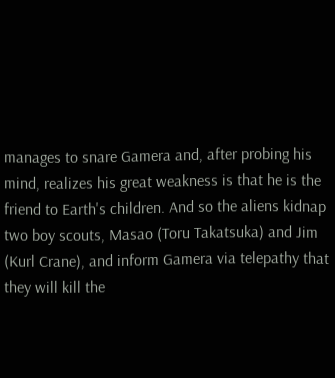manages to snare Gamera and, after probing his mind, realizes his great weakness is that he is the friend to Earth's children. And so the aliens kidnap two boy scouts, Masao (Toru Takatsuka) and Jim (Kurl Crane), and inform Gamera via telepathy that they will kill the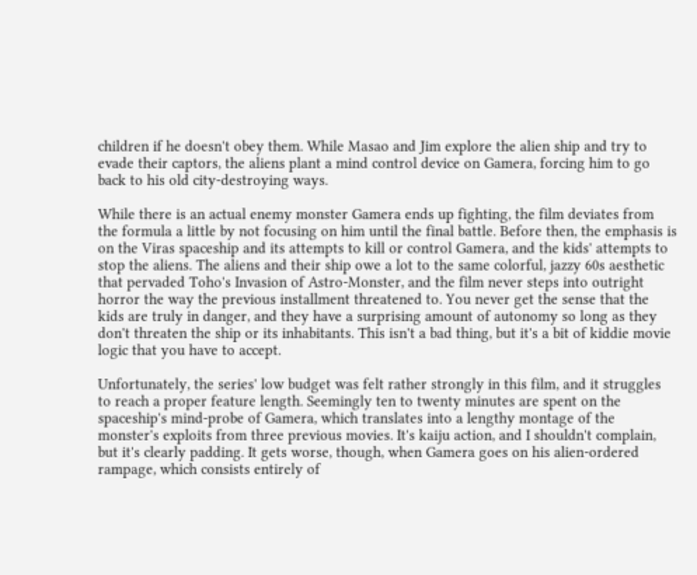children if he doesn't obey them. While Masao and Jim explore the alien ship and try to evade their captors, the aliens plant a mind control device on Gamera, forcing him to go back to his old city-destroying ways.

While there is an actual enemy monster Gamera ends up fighting, the film deviates from the formula a little by not focusing on him until the final battle. Before then, the emphasis is on the Viras spaceship and its attempts to kill or control Gamera, and the kids' attempts to stop the aliens. The aliens and their ship owe a lot to the same colorful, jazzy 60s aesthetic that pervaded Toho's Invasion of Astro-Monster, and the film never steps into outright horror the way the previous installment threatened to. You never get the sense that the kids are truly in danger, and they have a surprising amount of autonomy so long as they don't threaten the ship or its inhabitants. This isn't a bad thing, but it's a bit of kiddie movie logic that you have to accept.

Unfortunately, the series' low budget was felt rather strongly in this film, and it struggles to reach a proper feature length. Seemingly ten to twenty minutes are spent on the spaceship's mind-probe of Gamera, which translates into a lengthy montage of the monster's exploits from three previous movies. It's kaiju action, and I shouldn't complain, but it's clearly padding. It gets worse, though, when Gamera goes on his alien-ordered rampage, which consists entirely of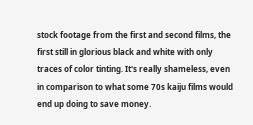stock footage from the first and second films, the first still in glorious black and white with only traces of color tinting. It's really shameless, even in comparison to what some 70s kaiju films would end up doing to save money.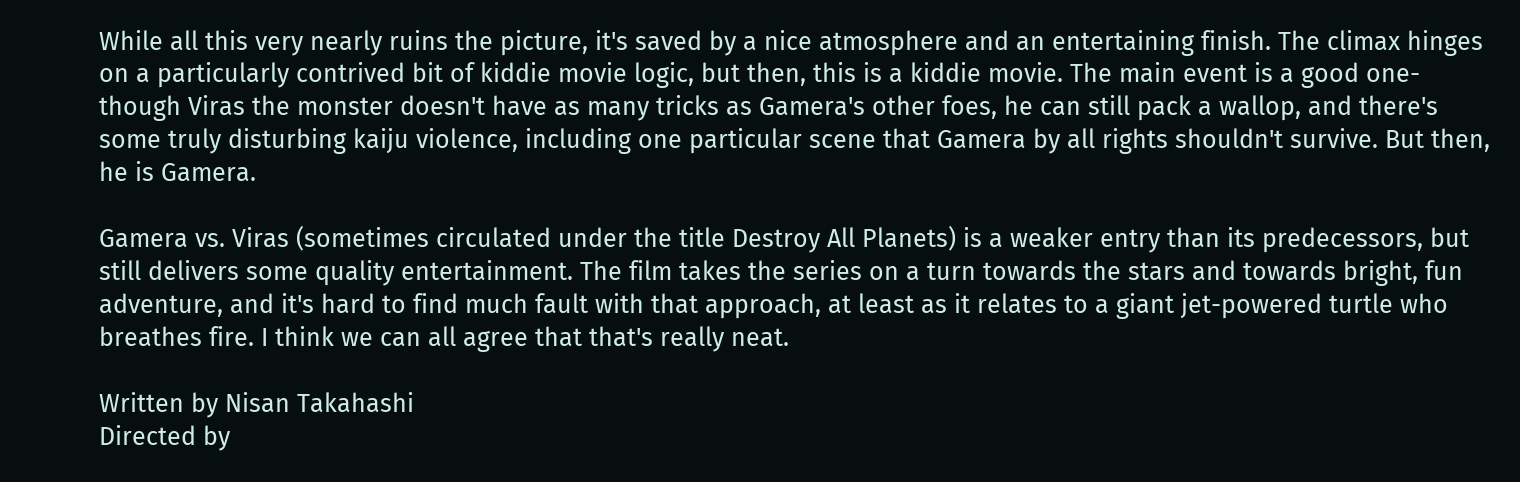While all this very nearly ruins the picture, it's saved by a nice atmosphere and an entertaining finish. The climax hinges on a particularly contrived bit of kiddie movie logic, but then, this is a kiddie movie. The main event is a good one- though Viras the monster doesn't have as many tricks as Gamera's other foes, he can still pack a wallop, and there's some truly disturbing kaiju violence, including one particular scene that Gamera by all rights shouldn't survive. But then, he is Gamera.

Gamera vs. Viras (sometimes circulated under the title Destroy All Planets) is a weaker entry than its predecessors, but still delivers some quality entertainment. The film takes the series on a turn towards the stars and towards bright, fun adventure, and it's hard to find much fault with that approach, at least as it relates to a giant jet-powered turtle who breathes fire. I think we can all agree that that's really neat.

Written by Nisan Takahashi
Directed by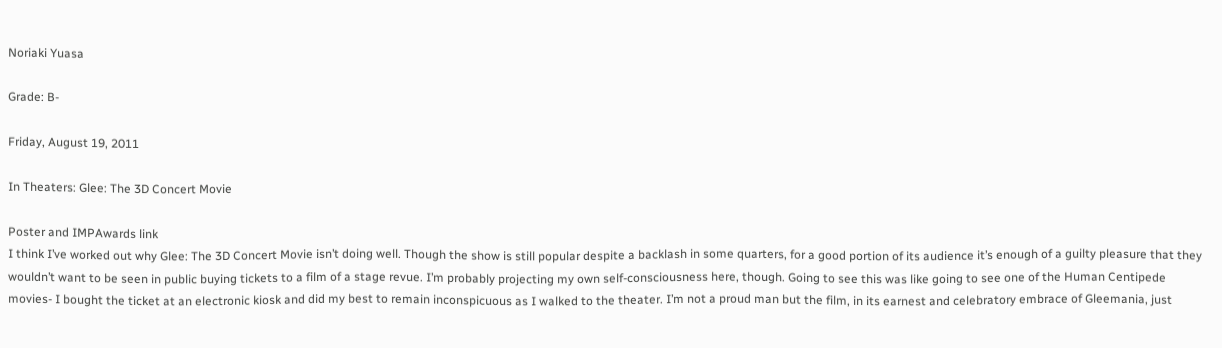Noriaki Yuasa

Grade: B-

Friday, August 19, 2011

In Theaters: Glee: The 3D Concert Movie

Poster and IMPAwards link
I think I’ve worked out why Glee: The 3D Concert Movie isn’t doing well. Though the show is still popular despite a backlash in some quarters, for a good portion of its audience it’s enough of a guilty pleasure that they wouldn’t want to be seen in public buying tickets to a film of a stage revue. I’m probably projecting my own self-consciousness here, though. Going to see this was like going to see one of the Human Centipede movies- I bought the ticket at an electronic kiosk and did my best to remain inconspicuous as I walked to the theater. I’m not a proud man but the film, in its earnest and celebratory embrace of Gleemania, just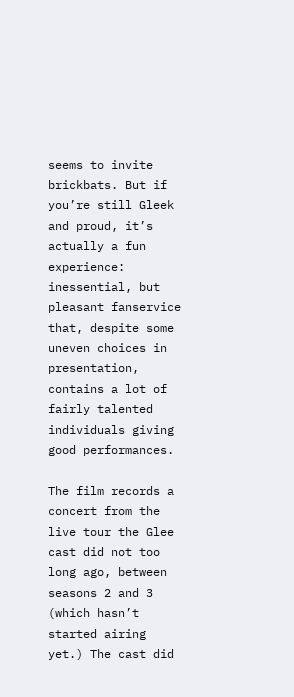seems to invite brickbats. But if you’re still Gleek and proud, it’s actually a fun experience: inessential, but pleasant fanservice that, despite some uneven choices in presentation, contains a lot of fairly talented individuals giving good performances.

The film records a concert from the live tour the Glee cast did not too long ago, between seasons 2 and 3 (which hasn’t started airing yet.) The cast did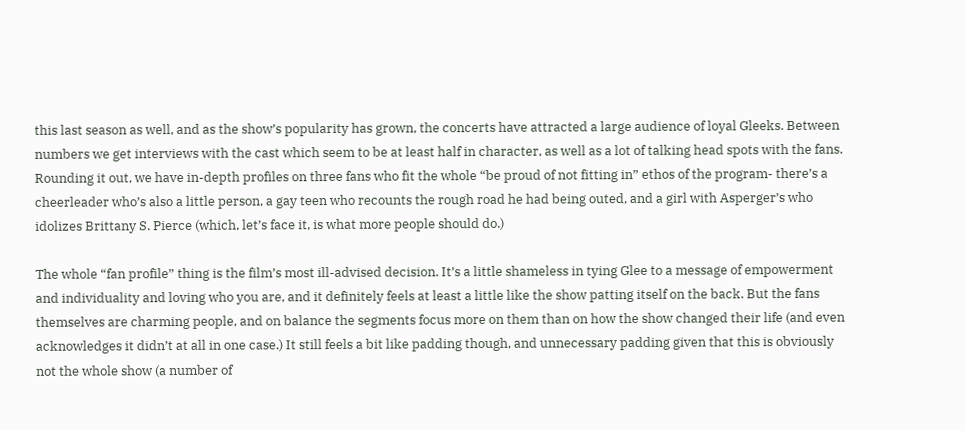this last season as well, and as the show’s popularity has grown, the concerts have attracted a large audience of loyal Gleeks. Between numbers we get interviews with the cast which seem to be at least half in character, as well as a lot of talking head spots with the fans. Rounding it out, we have in-depth profiles on three fans who fit the whole “be proud of not fitting in” ethos of the program- there’s a cheerleader who’s also a little person, a gay teen who recounts the rough road he had being outed, and a girl with Asperger’s who idolizes Brittany S. Pierce (which, let’s face it, is what more people should do.)

The whole “fan profile” thing is the film’s most ill-advised decision. It’s a little shameless in tying Glee to a message of empowerment and individuality and loving who you are, and it definitely feels at least a little like the show patting itself on the back. But the fans themselves are charming people, and on balance the segments focus more on them than on how the show changed their life (and even acknowledges it didn’t at all in one case.) It still feels a bit like padding though, and unnecessary padding given that this is obviously not the whole show (a number of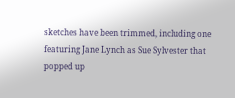sketches have been trimmed, including one featuring Jane Lynch as Sue Sylvester that popped up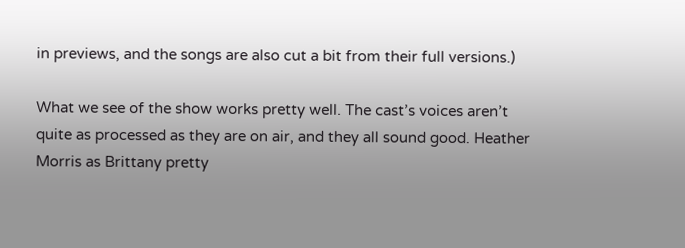in previews, and the songs are also cut a bit from their full versions.)

What we see of the show works pretty well. The cast’s voices aren’t quite as processed as they are on air, and they all sound good. Heather Morris as Brittany pretty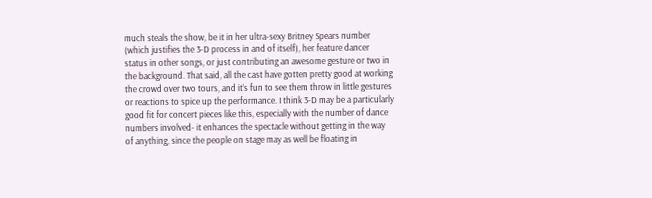much steals the show, be it in her ultra-sexy Britney Spears number (which justifies the 3-D process in and of itself), her feature dancer status in other songs, or just contributing an awesome gesture or two in the background. That said, all the cast have gotten pretty good at working the crowd over two tours, and it’s fun to see them throw in little gestures or reactions to spice up the performance. I think 3-D may be a particularly good fit for concert pieces like this, especially with the number of dance numbers involved- it enhances the spectacle without getting in the way of anything, since the people on stage may as well be floating in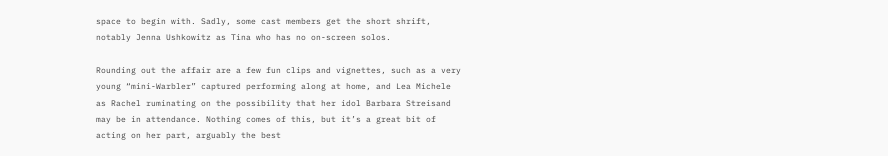space to begin with. Sadly, some cast members get the short shrift, notably Jenna Ushkowitz as Tina who has no on-screen solos.

Rounding out the affair are a few fun clips and vignettes, such as a very young “mini-Warbler” captured performing along at home, and Lea Michele as Rachel ruminating on the possibility that her idol Barbara Streisand may be in attendance. Nothing comes of this, but it’s a great bit of acting on her part, arguably the best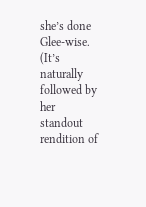she’s done Glee-wise. (It’s naturally followed by her standout rendition of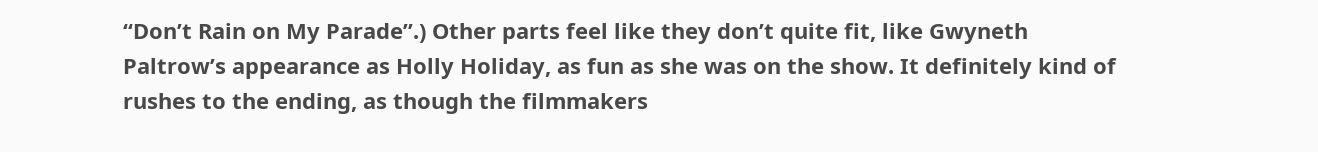“Don’t Rain on My Parade”.) Other parts feel like they don’t quite fit, like Gwyneth Paltrow’s appearance as Holly Holiday, as fun as she was on the show. It definitely kind of rushes to the ending, as though the filmmakers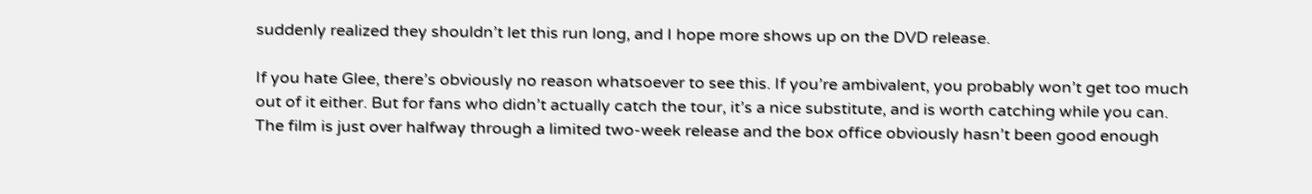suddenly realized they shouldn’t let this run long, and I hope more shows up on the DVD release.

If you hate Glee, there’s obviously no reason whatsoever to see this. If you’re ambivalent, you probably won’t get too much out of it either. But for fans who didn’t actually catch the tour, it’s a nice substitute, and is worth catching while you can. The film is just over halfway through a limited two-week release and the box office obviously hasn’t been good enough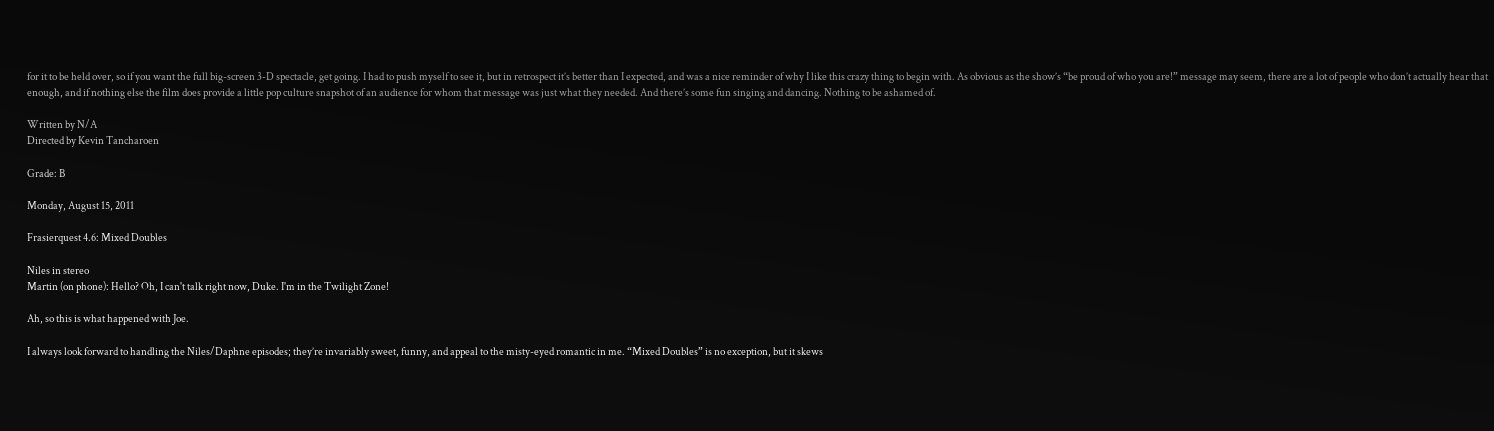for it to be held over, so if you want the full big-screen 3-D spectacle, get going. I had to push myself to see it, but in retrospect it’s better than I expected, and was a nice reminder of why I like this crazy thing to begin with. As obvious as the show’s “be proud of who you are!” message may seem, there are a lot of people who don’t actually hear that enough, and if nothing else the film does provide a little pop culture snapshot of an audience for whom that message was just what they needed. And there’s some fun singing and dancing. Nothing to be ashamed of.

Written by N/A
Directed by Kevin Tancharoen

Grade: B

Monday, August 15, 2011

Frasierquest 4.6: Mixed Doubles

Niles in stereo
Martin (on phone): Hello? Oh, I can't talk right now, Duke. I'm in the Twilight Zone!

Ah, so this is what happened with Joe.

I always look forward to handling the Niles/Daphne episodes; they’re invariably sweet, funny, and appeal to the misty-eyed romantic in me. “Mixed Doubles” is no exception, but it skews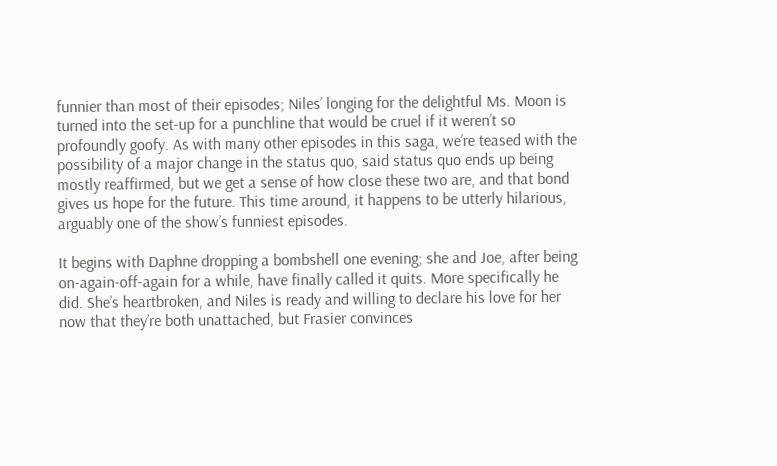funnier than most of their episodes; Niles’ longing for the delightful Ms. Moon is turned into the set-up for a punchline that would be cruel if it weren’t so profoundly goofy. As with many other episodes in this saga, we’re teased with the possibility of a major change in the status quo, said status quo ends up being mostly reaffirmed, but we get a sense of how close these two are, and that bond gives us hope for the future. This time around, it happens to be utterly hilarious, arguably one of the show’s funniest episodes.

It begins with Daphne dropping a bombshell one evening; she and Joe, after being on-again-off-again for a while, have finally called it quits. More specifically he did. She’s heartbroken, and Niles is ready and willing to declare his love for her now that they’re both unattached, but Frasier convinces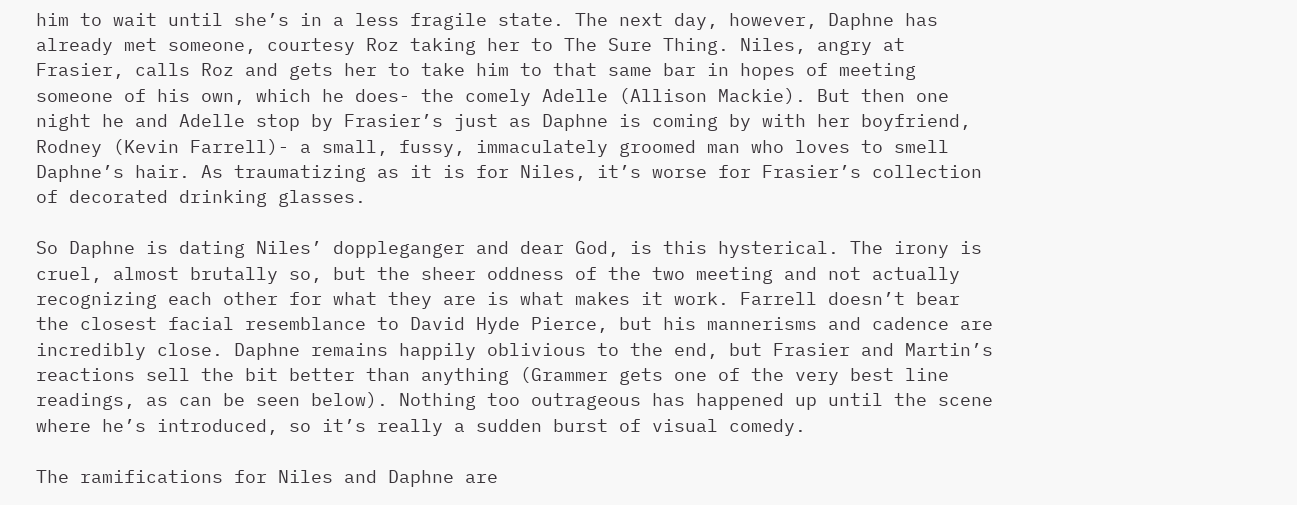him to wait until she’s in a less fragile state. The next day, however, Daphne has already met someone, courtesy Roz taking her to The Sure Thing. Niles, angry at Frasier, calls Roz and gets her to take him to that same bar in hopes of meeting someone of his own, which he does- the comely Adelle (Allison Mackie). But then one night he and Adelle stop by Frasier’s just as Daphne is coming by with her boyfriend, Rodney (Kevin Farrell)- a small, fussy, immaculately groomed man who loves to smell Daphne’s hair. As traumatizing as it is for Niles, it’s worse for Frasier’s collection of decorated drinking glasses.

So Daphne is dating Niles’ doppleganger and dear God, is this hysterical. The irony is cruel, almost brutally so, but the sheer oddness of the two meeting and not actually recognizing each other for what they are is what makes it work. Farrell doesn’t bear the closest facial resemblance to David Hyde Pierce, but his mannerisms and cadence are incredibly close. Daphne remains happily oblivious to the end, but Frasier and Martin’s reactions sell the bit better than anything (Grammer gets one of the very best line readings, as can be seen below). Nothing too outrageous has happened up until the scene where he’s introduced, so it’s really a sudden burst of visual comedy.

The ramifications for Niles and Daphne are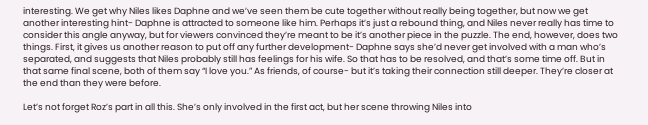interesting. We get why Niles likes Daphne and we’ve seen them be cute together without really being together, but now we get another interesting hint- Daphne is attracted to someone like him. Perhaps it’s just a rebound thing, and Niles never really has time to consider this angle anyway, but for viewers convinced they’re meant to be it’s another piece in the puzzle. The end, however, does two things. First, it gives us another reason to put off any further development- Daphne says she’d never get involved with a man who’s separated, and suggests that Niles probably still has feelings for his wife. So that has to be resolved, and that’s some time off. But in that same final scene, both of them say “I love you.” As friends, of course- but it’s taking their connection still deeper. They’re closer at the end than they were before.

Let’s not forget Roz’s part in all this. She’s only involved in the first act, but her scene throwing Niles into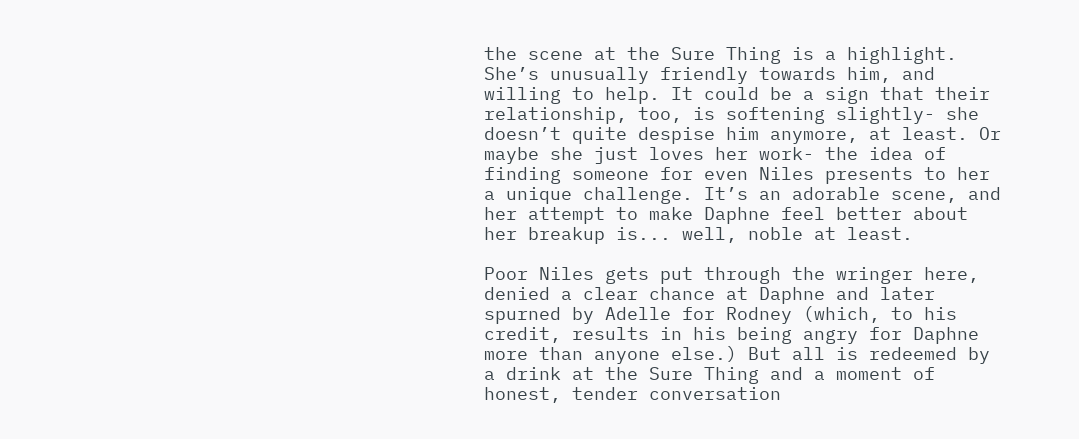the scene at the Sure Thing is a highlight. She’s unusually friendly towards him, and willing to help. It could be a sign that their relationship, too, is softening slightly- she doesn’t quite despise him anymore, at least. Or maybe she just loves her work- the idea of finding someone for even Niles presents to her a unique challenge. It’s an adorable scene, and her attempt to make Daphne feel better about her breakup is... well, noble at least.

Poor Niles gets put through the wringer here, denied a clear chance at Daphne and later spurned by Adelle for Rodney (which, to his credit, results in his being angry for Daphne more than anyone else.) But all is redeemed by a drink at the Sure Thing and a moment of honest, tender conversation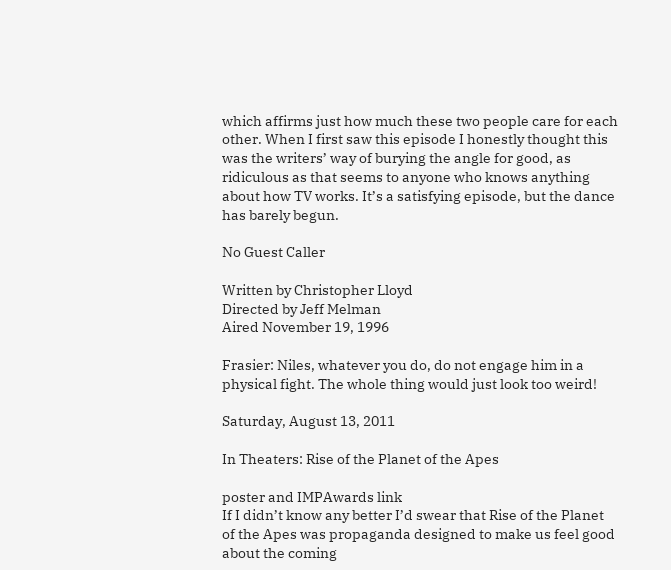which affirms just how much these two people care for each other. When I first saw this episode I honestly thought this was the writers’ way of burying the angle for good, as ridiculous as that seems to anyone who knows anything about how TV works. It’s a satisfying episode, but the dance has barely begun.

No Guest Caller

Written by Christopher Lloyd
Directed by Jeff Melman
Aired November 19, 1996

Frasier: Niles, whatever you do, do not engage him in a physical fight. The whole thing would just look too weird!

Saturday, August 13, 2011

In Theaters: Rise of the Planet of the Apes

poster and IMPAwards link
If I didn’t know any better I’d swear that Rise of the Planet of the Apes was propaganda designed to make us feel good about the coming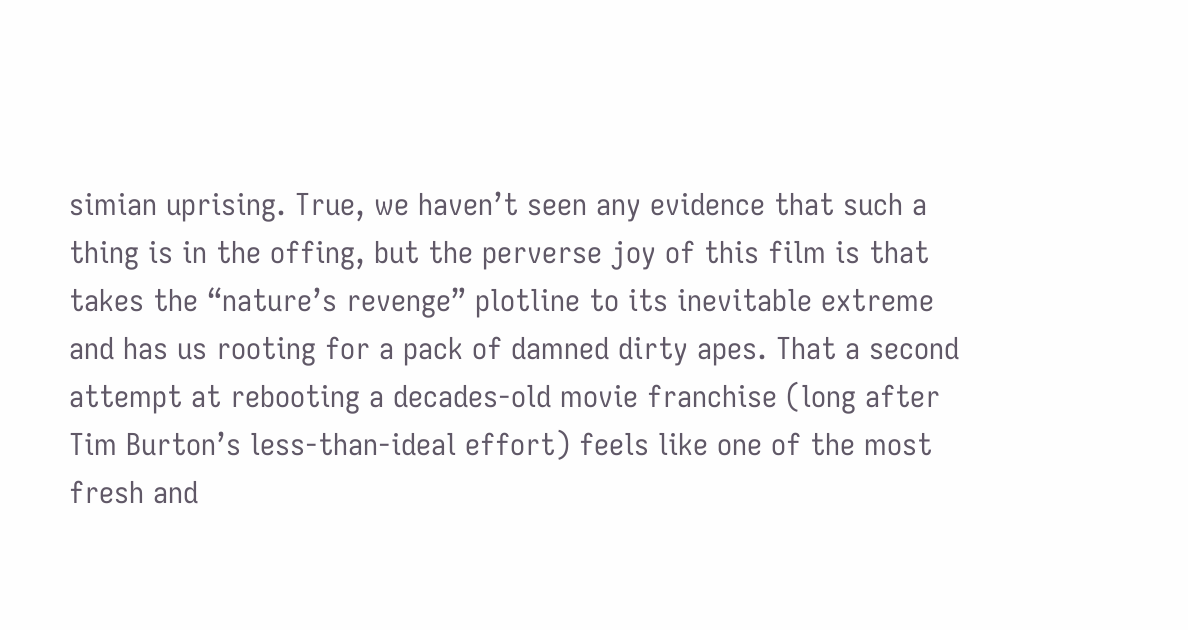simian uprising. True, we haven’t seen any evidence that such a thing is in the offing, but the perverse joy of this film is that takes the “nature’s revenge” plotline to its inevitable extreme and has us rooting for a pack of damned dirty apes. That a second attempt at rebooting a decades-old movie franchise (long after Tim Burton’s less-than-ideal effort) feels like one of the most fresh and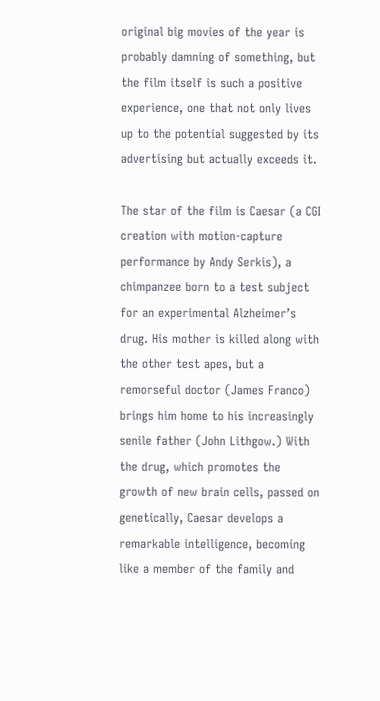original big movies of the year is probably damning of something, but the film itself is such a positive experience, one that not only lives up to the potential suggested by its advertising but actually exceeds it.

The star of the film is Caesar (a CGI creation with motion-capture performance by Andy Serkis), a chimpanzee born to a test subject for an experimental Alzheimer’s drug. His mother is killed along with the other test apes, but a remorseful doctor (James Franco) brings him home to his increasingly senile father (John Lithgow.) With the drug, which promotes the growth of new brain cells, passed on genetically, Caesar develops a remarkable intelligence, becoming like a member of the family and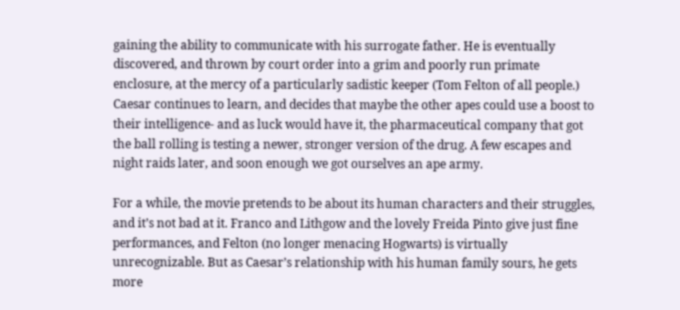gaining the ability to communicate with his surrogate father. He is eventually discovered, and thrown by court order into a grim and poorly run primate enclosure, at the mercy of a particularly sadistic keeper (Tom Felton of all people.) Caesar continues to learn, and decides that maybe the other apes could use a boost to their intelligence- and as luck would have it, the pharmaceutical company that got the ball rolling is testing a newer, stronger version of the drug. A few escapes and night raids later, and soon enough we got ourselves an ape army.

For a while, the movie pretends to be about its human characters and their struggles, and it’s not bad at it. Franco and Lithgow and the lovely Freida Pinto give just fine performances, and Felton (no longer menacing Hogwarts) is virtually unrecognizable. But as Caesar’s relationship with his human family sours, he gets more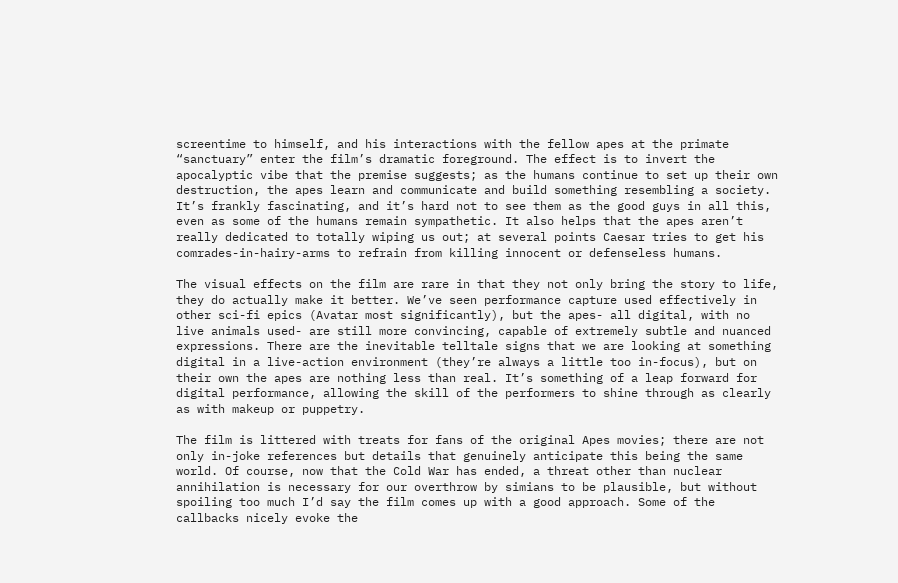screentime to himself, and his interactions with the fellow apes at the primate “sanctuary” enter the film’s dramatic foreground. The effect is to invert the apocalyptic vibe that the premise suggests; as the humans continue to set up their own destruction, the apes learn and communicate and build something resembling a society. It’s frankly fascinating, and it’s hard not to see them as the good guys in all this, even as some of the humans remain sympathetic. It also helps that the apes aren’t really dedicated to totally wiping us out; at several points Caesar tries to get his comrades-in-hairy-arms to refrain from killing innocent or defenseless humans.

The visual effects on the film are rare in that they not only bring the story to life, they do actually make it better. We’ve seen performance capture used effectively in other sci-fi epics (Avatar most significantly), but the apes- all digital, with no live animals used- are still more convincing, capable of extremely subtle and nuanced expressions. There are the inevitable telltale signs that we are looking at something digital in a live-action environment (they’re always a little too in-focus), but on their own the apes are nothing less than real. It’s something of a leap forward for digital performance, allowing the skill of the performers to shine through as clearly as with makeup or puppetry.

The film is littered with treats for fans of the original Apes movies; there are not only in-joke references but details that genuinely anticipate this being the same world. Of course, now that the Cold War has ended, a threat other than nuclear annihilation is necessary for our overthrow by simians to be plausible, but without spoiling too much I’d say the film comes up with a good approach. Some of the callbacks nicely evoke the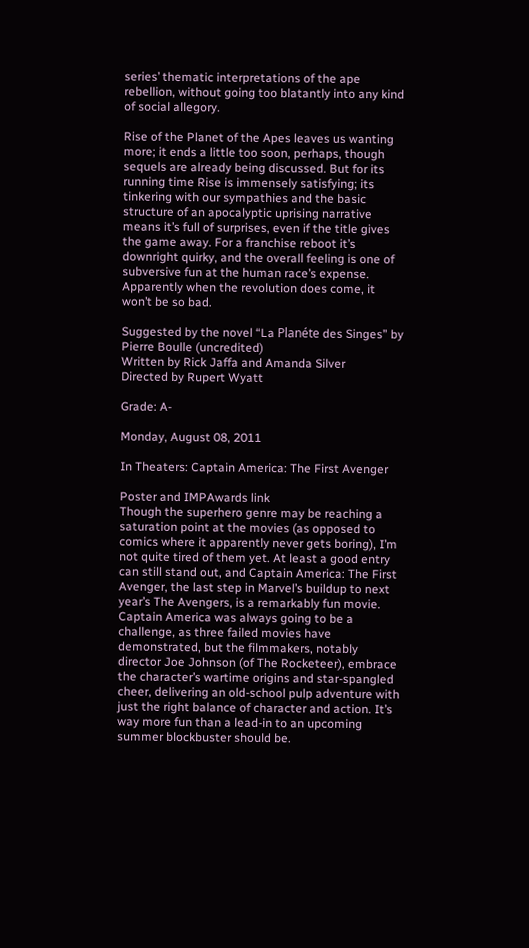series’ thematic interpretations of the ape rebellion, without going too blatantly into any kind of social allegory.

Rise of the Planet of the Apes leaves us wanting more; it ends a little too soon, perhaps, though sequels are already being discussed. But for its running time Rise is immensely satisfying; its tinkering with our sympathies and the basic structure of an apocalyptic uprising narrative means it’s full of surprises, even if the title gives the game away. For a franchise reboot it’s downright quirky, and the overall feeling is one of subversive fun at the human race’s expense. Apparently when the revolution does come, it won’t be so bad.

Suggested by the novel “La Planéte des Singes” by Pierre Boulle (uncredited)
Written by Rick Jaffa and Amanda Silver
Directed by Rupert Wyatt

Grade: A-

Monday, August 08, 2011

In Theaters: Captain America: The First Avenger

Poster and IMPAwards link
Though the superhero genre may be reaching a saturation point at the movies (as opposed to comics where it apparently never gets boring), I’m not quite tired of them yet. At least a good entry can still stand out, and Captain America: The First Avenger, the last step in Marvel’s buildup to next year’s The Avengers, is a remarkably fun movie. Captain America was always going to be a challenge, as three failed movies have demonstrated, but the filmmakers, notably director Joe Johnson (of The Rocketeer), embrace the character’s wartime origins and star-spangled cheer, delivering an old-school pulp adventure with just the right balance of character and action. It’s way more fun than a lead-in to an upcoming summer blockbuster should be.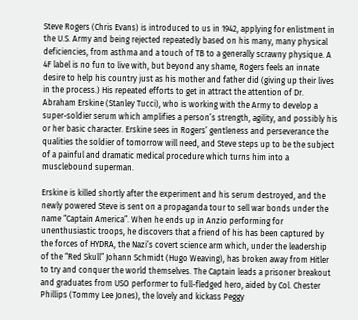Steve Rogers (Chris Evans) is introduced to us in 1942, applying for enlistment in the U.S. Army and being rejected repeatedly based on his many, many physical deficiencies, from asthma and a touch of TB to a generally scrawny physique. A 4F label is no fun to live with, but beyond any shame, Rogers feels an innate desire to help his country just as his mother and father did (giving up their lives in the process.) His repeated efforts to get in attract the attention of Dr. Abraham Erskine (Stanley Tucci), who is working with the Army to develop a super-soldier serum which amplifies a person’s strength, agility, and possibly his or her basic character. Erskine sees in Rogers’ gentleness and perseverance the qualities the soldier of tomorrow will need, and Steve steps up to be the subject of a painful and dramatic medical procedure which turns him into a musclebound superman.

Erskine is killed shortly after the experiment and his serum destroyed, and the newly powered Steve is sent on a propaganda tour to sell war bonds under the name “Captain America”. When he ends up in Anzio performing for unenthusiastic troops, he discovers that a friend of his has been captured by the forces of HYDRA, the Nazi’s covert science arm which, under the leadership of the “Red Skull” Johann Schmidt (Hugo Weaving), has broken away from Hitler to try and conquer the world themselves. The Captain leads a prisoner breakout and graduates from USO performer to full-fledged hero, aided by Col. Chester Phillips (Tommy Lee Jones), the lovely and kickass Peggy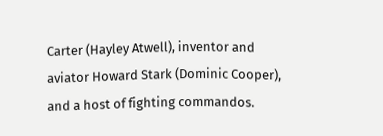Carter (Hayley Atwell), inventor and aviator Howard Stark (Dominic Cooper), and a host of fighting commandos.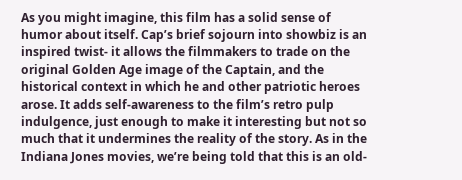As you might imagine, this film has a solid sense of humor about itself. Cap’s brief sojourn into showbiz is an inspired twist- it allows the filmmakers to trade on the original Golden Age image of the Captain, and the historical context in which he and other patriotic heroes arose. It adds self-awareness to the film’s retro pulp indulgence, just enough to make it interesting but not so much that it undermines the reality of the story. As in the Indiana Jones movies, we’re being told that this is an old-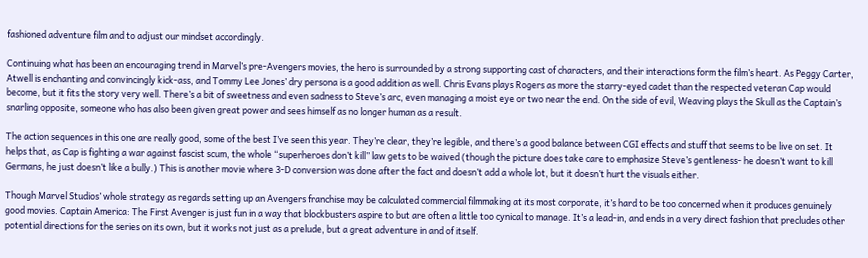fashioned adventure film and to adjust our mindset accordingly.

Continuing what has been an encouraging trend in Marvel’s pre-Avengers movies, the hero is surrounded by a strong supporting cast of characters, and their interactions form the film’s heart. As Peggy Carter, Atwell is enchanting and convincingly kick-ass, and Tommy Lee Jones’ dry persona is a good addition as well. Chris Evans plays Rogers as more the starry-eyed cadet than the respected veteran Cap would become, but it fits the story very well. There’s a bit of sweetness and even sadness to Steve’s arc, even managing a moist eye or two near the end. On the side of evil, Weaving plays the Skull as the Captain’s snarling opposite, someone who has also been given great power and sees himself as no longer human as a result.

The action sequences in this one are really good, some of the best I’ve seen this year. They’re clear, they’re legible, and there’s a good balance between CGI effects and stuff that seems to be live on set. It helps that, as Cap is fighting a war against fascist scum, the whole “superheroes don’t kill” law gets to be waived (though the picture does take care to emphasize Steve’s gentleness- he doesn’t want to kill Germans, he just doesn’t like a bully.) This is another movie where 3-D conversion was done after the fact and doesn’t add a whole lot, but it doesn’t hurt the visuals either.

Though Marvel Studios’ whole strategy as regards setting up an Avengers franchise may be calculated commercial filmmaking at its most corporate, it’s hard to be too concerned when it produces genuinely good movies. Captain America: The First Avenger is just fun in a way that blockbusters aspire to but are often a little too cynical to manage. It’s a lead-in, and ends in a very direct fashion that precludes other potential directions for the series on its own, but it works not just as a prelude, but a great adventure in and of itself.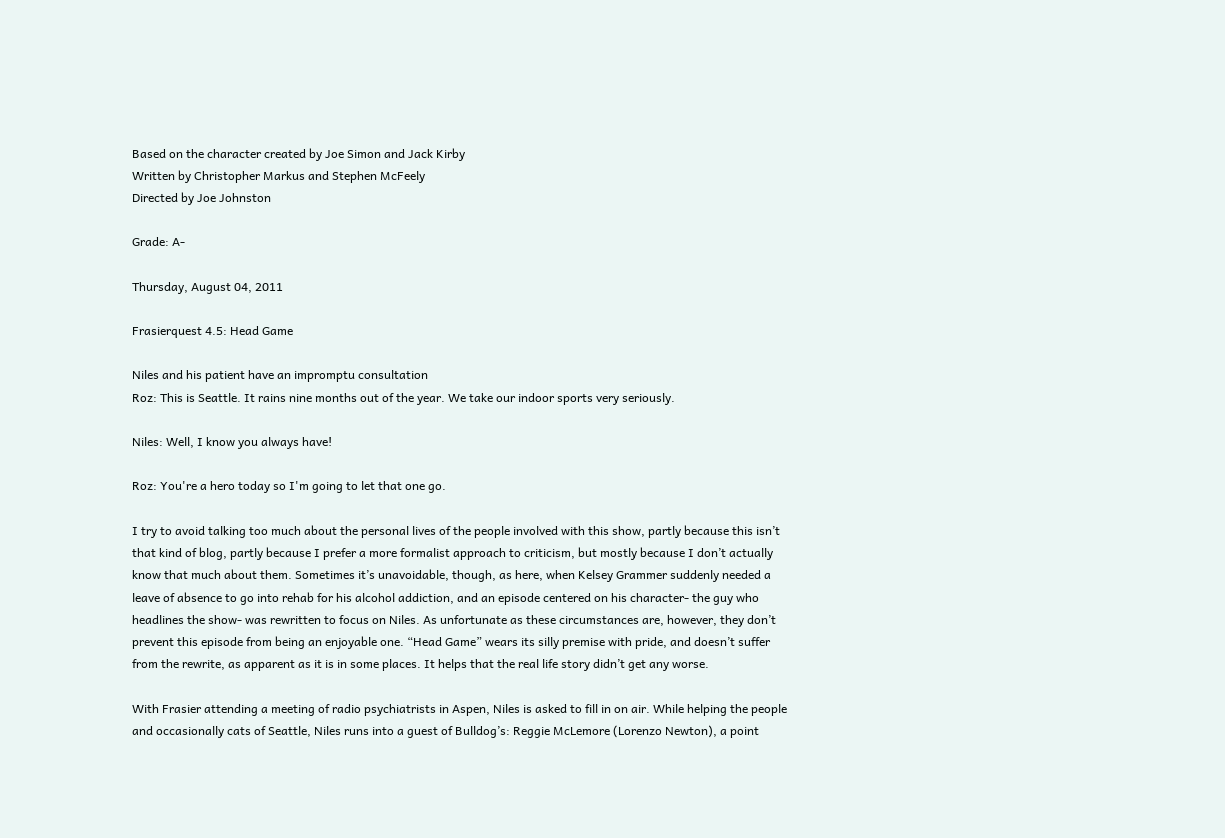Based on the character created by Joe Simon and Jack Kirby
Written by Christopher Markus and Stephen McFeely
Directed by Joe Johnston

Grade: A-

Thursday, August 04, 2011

Frasierquest 4.5: Head Game

Niles and his patient have an impromptu consultation
Roz: This is Seattle. It rains nine months out of the year. We take our indoor sports very seriously.

Niles: Well, I know you always have!

Roz: You're a hero today so I'm going to let that one go.

I try to avoid talking too much about the personal lives of the people involved with this show, partly because this isn’t that kind of blog, partly because I prefer a more formalist approach to criticism, but mostly because I don’t actually know that much about them. Sometimes it’s unavoidable, though, as here, when Kelsey Grammer suddenly needed a leave of absence to go into rehab for his alcohol addiction, and an episode centered on his character- the guy who headlines the show- was rewritten to focus on Niles. As unfortunate as these circumstances are, however, they don’t prevent this episode from being an enjoyable one. “Head Game” wears its silly premise with pride, and doesn’t suffer from the rewrite, as apparent as it is in some places. It helps that the real life story didn’t get any worse.

With Frasier attending a meeting of radio psychiatrists in Aspen, Niles is asked to fill in on air. While helping the people and occasionally cats of Seattle, Niles runs into a guest of Bulldog’s: Reggie McLemore (Lorenzo Newton), a point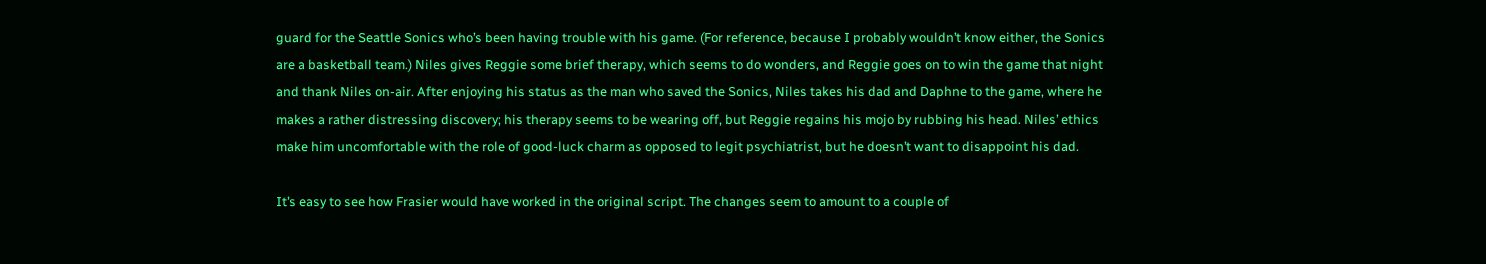guard for the Seattle Sonics who’s been having trouble with his game. (For reference, because I probably wouldn’t know either, the Sonics are a basketball team.) Niles gives Reggie some brief therapy, which seems to do wonders, and Reggie goes on to win the game that night and thank Niles on-air. After enjoying his status as the man who saved the Sonics, Niles takes his dad and Daphne to the game, where he makes a rather distressing discovery; his therapy seems to be wearing off, but Reggie regains his mojo by rubbing his head. Niles’ ethics make him uncomfortable with the role of good-luck charm as opposed to legit psychiatrist, but he doesn’t want to disappoint his dad.

It’s easy to see how Frasier would have worked in the original script. The changes seem to amount to a couple of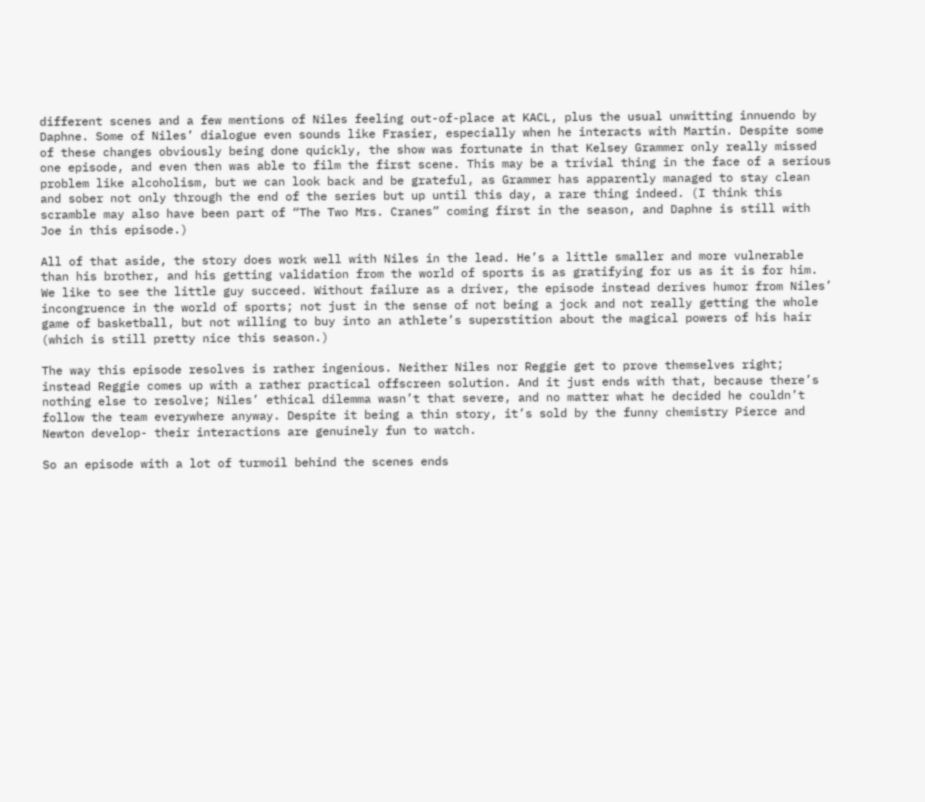different scenes and a few mentions of Niles feeling out-of-place at KACL, plus the usual unwitting innuendo by Daphne. Some of Niles’ dialogue even sounds like Frasier, especially when he interacts with Martin. Despite some of these changes obviously being done quickly, the show was fortunate in that Kelsey Grammer only really missed one episode, and even then was able to film the first scene. This may be a trivial thing in the face of a serious problem like alcoholism, but we can look back and be grateful, as Grammer has apparently managed to stay clean and sober not only through the end of the series but up until this day, a rare thing indeed. (I think this scramble may also have been part of “The Two Mrs. Cranes” coming first in the season, and Daphne is still with Joe in this episode.)

All of that aside, the story does work well with Niles in the lead. He’s a little smaller and more vulnerable than his brother, and his getting validation from the world of sports is as gratifying for us as it is for him. We like to see the little guy succeed. Without failure as a driver, the episode instead derives humor from Niles’ incongruence in the world of sports; not just in the sense of not being a jock and not really getting the whole game of basketball, but not willing to buy into an athlete’s superstition about the magical powers of his hair (which is still pretty nice this season.)

The way this episode resolves is rather ingenious. Neither Niles nor Reggie get to prove themselves right; instead Reggie comes up with a rather practical offscreen solution. And it just ends with that, because there’s nothing else to resolve; Niles’ ethical dilemma wasn’t that severe, and no matter what he decided he couldn’t follow the team everywhere anyway. Despite it being a thin story, it’s sold by the funny chemistry Pierce and Newton develop- their interactions are genuinely fun to watch.

So an episode with a lot of turmoil behind the scenes ends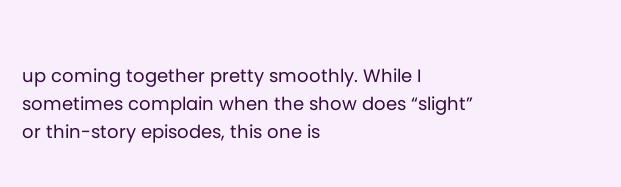up coming together pretty smoothly. While I sometimes complain when the show does “slight” or thin-story episodes, this one is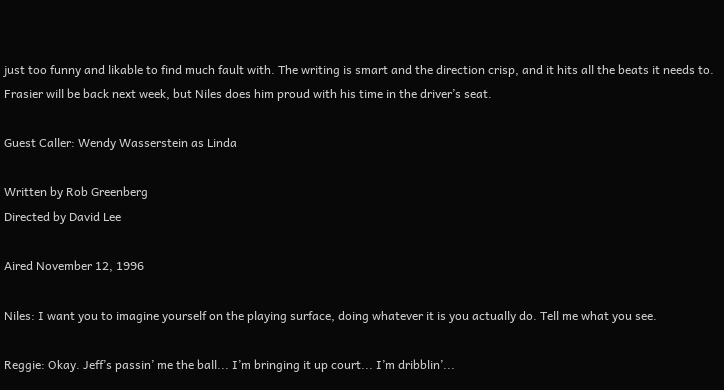just too funny and likable to find much fault with. The writing is smart and the direction crisp, and it hits all the beats it needs to. Frasier will be back next week, but Niles does him proud with his time in the driver’s seat.

Guest Caller: Wendy Wasserstein as Linda

Written by Rob Greenberg
Directed by David Lee

Aired November 12, 1996

Niles: I want you to imagine yourself on the playing surface, doing whatever it is you actually do. Tell me what you see.

Reggie: Okay. Jeff’s passin’ me the ball... I’m bringing it up court... I’m dribblin’...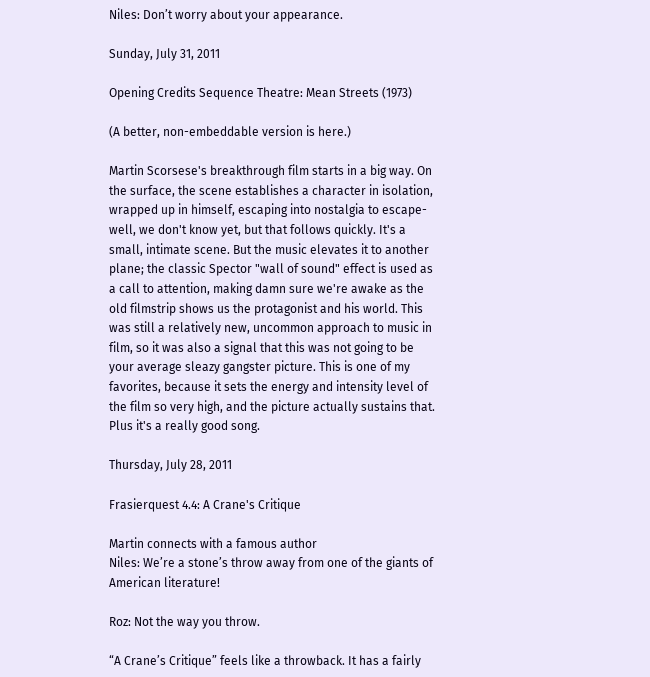Niles: Don’t worry about your appearance.

Sunday, July 31, 2011

Opening Credits Sequence Theatre: Mean Streets (1973)

(A better, non-embeddable version is here.)

Martin Scorsese's breakthrough film starts in a big way. On the surface, the scene establishes a character in isolation, wrapped up in himself, escaping into nostalgia to escape- well, we don't know yet, but that follows quickly. It's a small, intimate scene. But the music elevates it to another plane; the classic Spector "wall of sound" effect is used as a call to attention, making damn sure we're awake as the old filmstrip shows us the protagonist and his world. This was still a relatively new, uncommon approach to music in film, so it was also a signal that this was not going to be your average sleazy gangster picture. This is one of my favorites, because it sets the energy and intensity level of the film so very high, and the picture actually sustains that. Plus it's a really good song.

Thursday, July 28, 2011

Frasierquest 4.4: A Crane's Critique

Martin connects with a famous author
Niles: We’re a stone’s throw away from one of the giants of American literature!

Roz: Not the way you throw.

“A Crane’s Critique” feels like a throwback. It has a fairly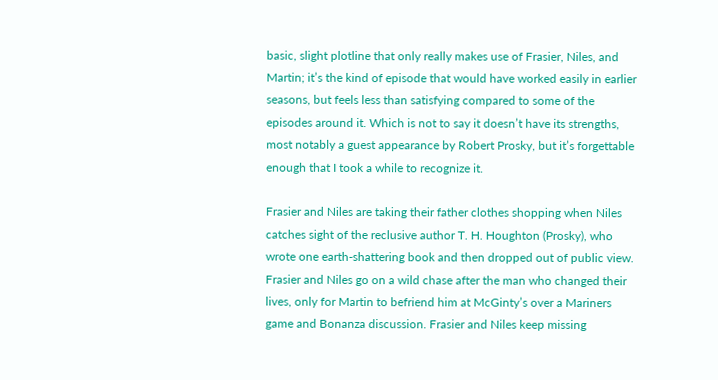basic, slight plotline that only really makes use of Frasier, Niles, and Martin; it’s the kind of episode that would have worked easily in earlier seasons, but feels less than satisfying compared to some of the episodes around it. Which is not to say it doesn’t have its strengths, most notably a guest appearance by Robert Prosky, but it’s forgettable enough that I took a while to recognize it.

Frasier and Niles are taking their father clothes shopping when Niles catches sight of the reclusive author T. H. Houghton (Prosky), who wrote one earth-shattering book and then dropped out of public view. Frasier and Niles go on a wild chase after the man who changed their lives, only for Martin to befriend him at McGinty’s over a Mariners game and Bonanza discussion. Frasier and Niles keep missing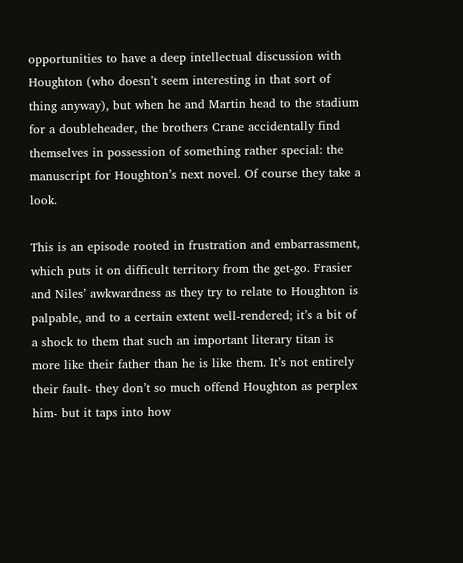opportunities to have a deep intellectual discussion with Houghton (who doesn’t seem interesting in that sort of thing anyway), but when he and Martin head to the stadium for a doubleheader, the brothers Crane accidentally find themselves in possession of something rather special: the manuscript for Houghton’s next novel. Of course they take a look.

This is an episode rooted in frustration and embarrassment, which puts it on difficult territory from the get-go. Frasier and Niles’ awkwardness as they try to relate to Houghton is palpable, and to a certain extent well-rendered; it’s a bit of a shock to them that such an important literary titan is more like their father than he is like them. It’s not entirely their fault- they don’t so much offend Houghton as perplex him- but it taps into how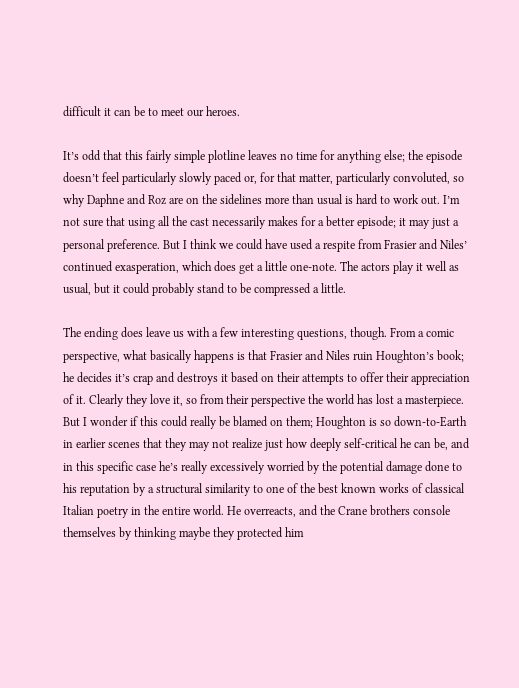difficult it can be to meet our heroes.

It’s odd that this fairly simple plotline leaves no time for anything else; the episode doesn’t feel particularly slowly paced or, for that matter, particularly convoluted, so why Daphne and Roz are on the sidelines more than usual is hard to work out. I’m not sure that using all the cast necessarily makes for a better episode; it may just a personal preference. But I think we could have used a respite from Frasier and Niles’ continued exasperation, which does get a little one-note. The actors play it well as usual, but it could probably stand to be compressed a little.

The ending does leave us with a few interesting questions, though. From a comic perspective, what basically happens is that Frasier and Niles ruin Houghton’s book; he decides it’s crap and destroys it based on their attempts to offer their appreciation of it. Clearly they love it, so from their perspective the world has lost a masterpiece. But I wonder if this could really be blamed on them; Houghton is so down-to-Earth in earlier scenes that they may not realize just how deeply self-critical he can be, and in this specific case he’s really excessively worried by the potential damage done to his reputation by a structural similarity to one of the best known works of classical Italian poetry in the entire world. He overreacts, and the Crane brothers console themselves by thinking maybe they protected him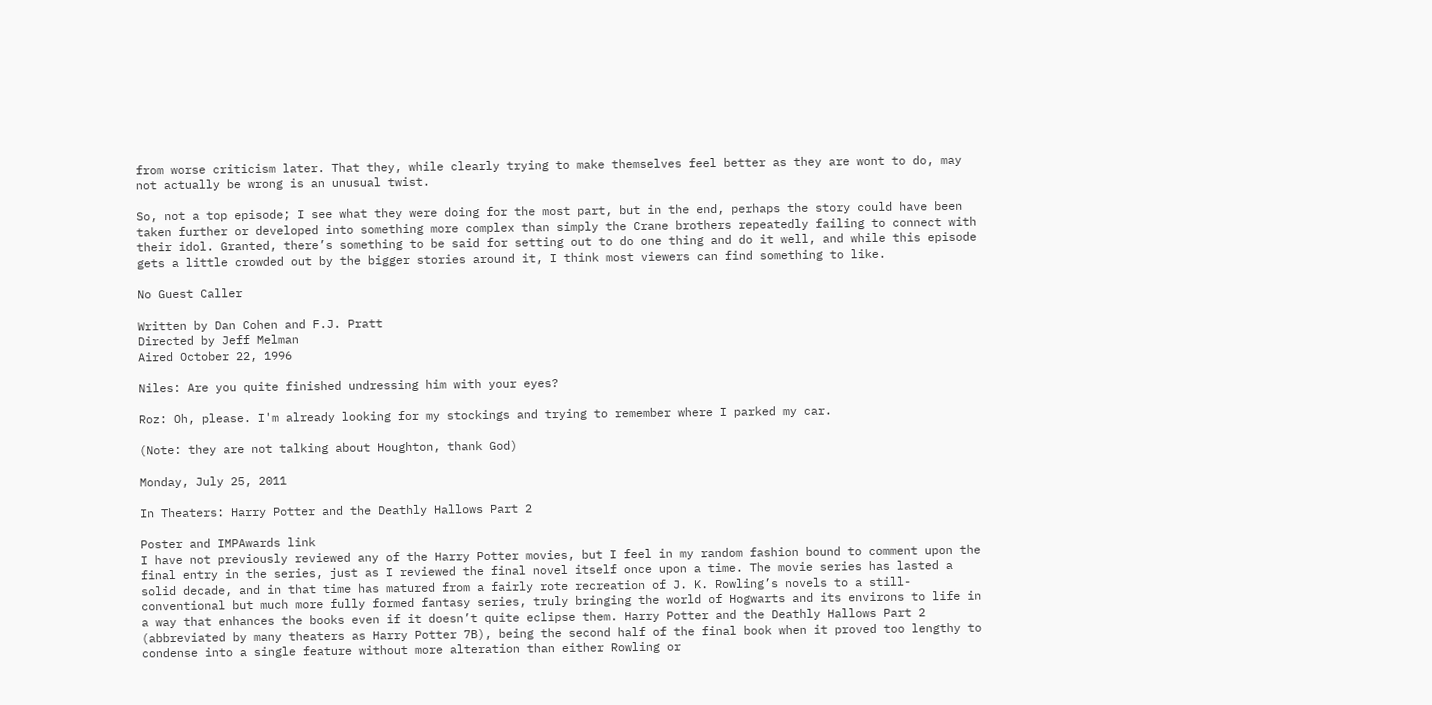from worse criticism later. That they, while clearly trying to make themselves feel better as they are wont to do, may not actually be wrong is an unusual twist.

So, not a top episode; I see what they were doing for the most part, but in the end, perhaps the story could have been taken further or developed into something more complex than simply the Crane brothers repeatedly failing to connect with their idol. Granted, there’s something to be said for setting out to do one thing and do it well, and while this episode gets a little crowded out by the bigger stories around it, I think most viewers can find something to like.

No Guest Caller

Written by Dan Cohen and F.J. Pratt
Directed by Jeff Melman
Aired October 22, 1996

Niles: Are you quite finished undressing him with your eyes?

Roz: Oh, please. I'm already looking for my stockings and trying to remember where I parked my car.

(Note: they are not talking about Houghton, thank God)

Monday, July 25, 2011

In Theaters: Harry Potter and the Deathly Hallows Part 2

Poster and IMPAwards link
I have not previously reviewed any of the Harry Potter movies, but I feel in my random fashion bound to comment upon the final entry in the series, just as I reviewed the final novel itself once upon a time. The movie series has lasted a solid decade, and in that time has matured from a fairly rote recreation of J. K. Rowling’s novels to a still-conventional but much more fully formed fantasy series, truly bringing the world of Hogwarts and its environs to life in a way that enhances the books even if it doesn’t quite eclipse them. Harry Potter and the Deathly Hallows Part 2 (abbreviated by many theaters as Harry Potter 7B), being the second half of the final book when it proved too lengthy to condense into a single feature without more alteration than either Rowling or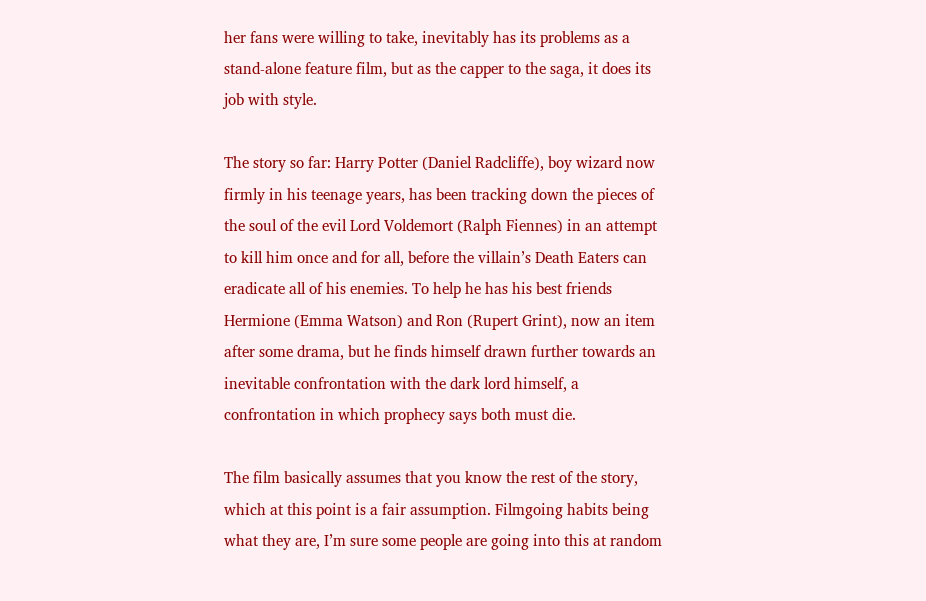her fans were willing to take, inevitably has its problems as a stand-alone feature film, but as the capper to the saga, it does its job with style.

The story so far: Harry Potter (Daniel Radcliffe), boy wizard now firmly in his teenage years, has been tracking down the pieces of the soul of the evil Lord Voldemort (Ralph Fiennes) in an attempt to kill him once and for all, before the villain’s Death Eaters can eradicate all of his enemies. To help he has his best friends Hermione (Emma Watson) and Ron (Rupert Grint), now an item after some drama, but he finds himself drawn further towards an inevitable confrontation with the dark lord himself, a confrontation in which prophecy says both must die.

The film basically assumes that you know the rest of the story, which at this point is a fair assumption. Filmgoing habits being what they are, I’m sure some people are going into this at random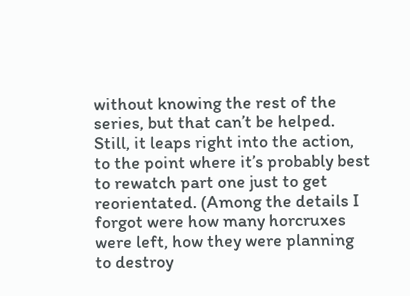without knowing the rest of the series, but that can’t be helped. Still, it leaps right into the action, to the point where it’s probably best to rewatch part one just to get reorientated. (Among the details I forgot were how many horcruxes were left, how they were planning to destroy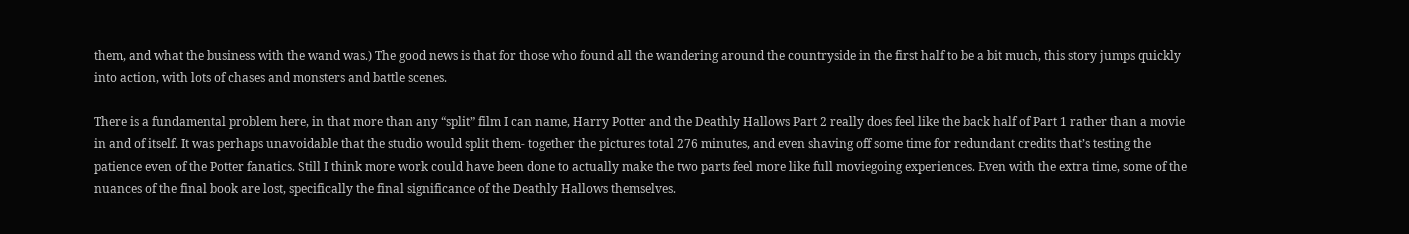them, and what the business with the wand was.) The good news is that for those who found all the wandering around the countryside in the first half to be a bit much, this story jumps quickly into action, with lots of chases and monsters and battle scenes.

There is a fundamental problem here, in that more than any “split” film I can name, Harry Potter and the Deathly Hallows Part 2 really does feel like the back half of Part 1 rather than a movie in and of itself. It was perhaps unavoidable that the studio would split them- together the pictures total 276 minutes, and even shaving off some time for redundant credits that’s testing the patience even of the Potter fanatics. Still I think more work could have been done to actually make the two parts feel more like full moviegoing experiences. Even with the extra time, some of the nuances of the final book are lost, specifically the final significance of the Deathly Hallows themselves.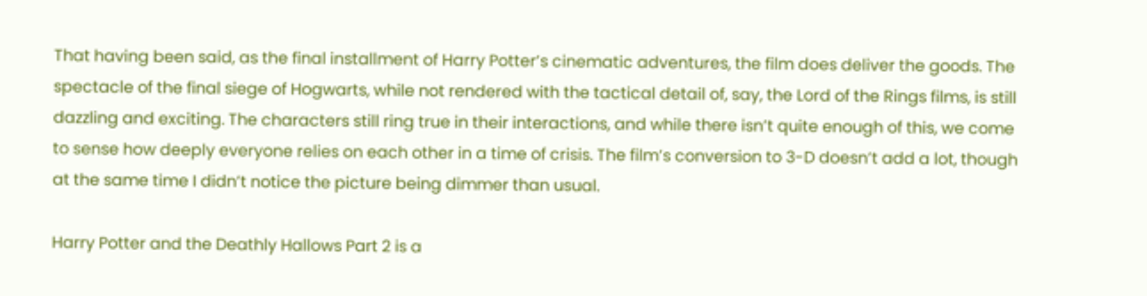That having been said, as the final installment of Harry Potter’s cinematic adventures, the film does deliver the goods. The spectacle of the final siege of Hogwarts, while not rendered with the tactical detail of, say, the Lord of the Rings films, is still dazzling and exciting. The characters still ring true in their interactions, and while there isn’t quite enough of this, we come to sense how deeply everyone relies on each other in a time of crisis. The film’s conversion to 3-D doesn’t add a lot, though at the same time I didn’t notice the picture being dimmer than usual.

Harry Potter and the Deathly Hallows Part 2 is a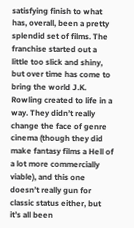satisfying finish to what has, overall, been a pretty splendid set of films. The franchise started out a little too slick and shiny, but over time has come to bring the world J.K. Rowling created to life in a way. They didn’t really change the face of genre cinema (though they did make fantasy films a Hell of a lot more commercially viable), and this one doesn’t really gun for classic status either, but it’s all been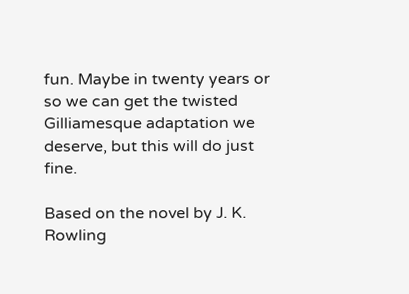fun. Maybe in twenty years or so we can get the twisted Gilliamesque adaptation we deserve, but this will do just fine.

Based on the novel by J. K. Rowling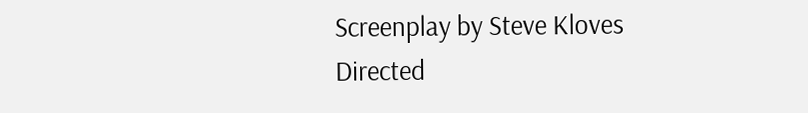Screenplay by Steve Kloves
Directed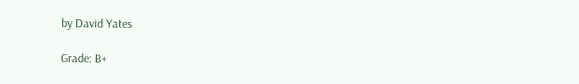by David Yates

Grade: B+